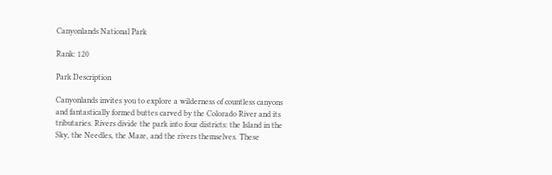Canyonlands National Park

Rank: 120

Park Description

Canyonlands invites you to explore a wilderness of countless canyons and fantastically formed buttes carved by the Colorado River and its tributaries. Rivers divide the park into four districts: the Island in the Sky, the Needles, the Maze, and the rivers themselves. These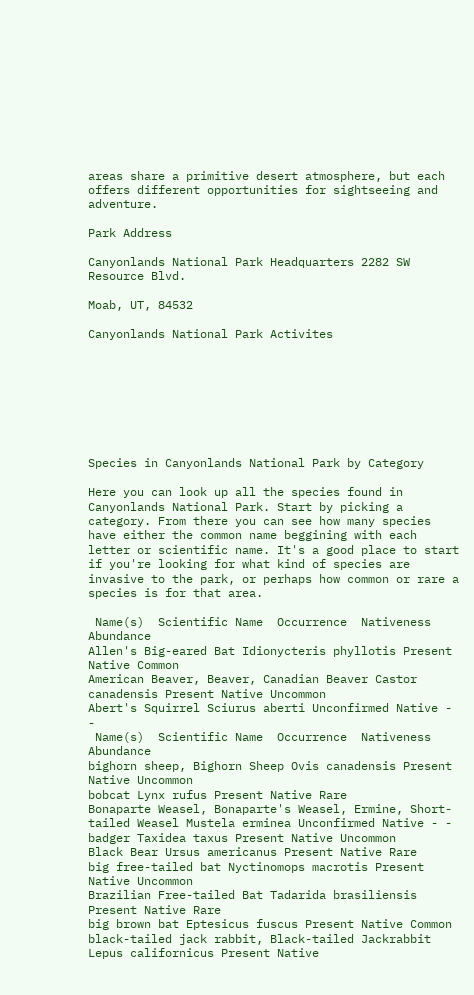areas share a primitive desert atmosphere, but each offers different opportunities for sightseeing and adventure.

Park Address

Canyonlands National Park Headquarters 2282 SW Resource Blvd.

Moab, UT, 84532

Canyonlands National Park Activites








Species in Canyonlands National Park by Category

Here you can look up all the species found in Canyonlands National Park. Start by picking a category. From there you can see how many species have either the common name beggining with each letter or scientific name. It's a good place to start if you're looking for what kind of species are invasive to the park, or perhaps how common or rare a species is for that area.

 Name(s)  Scientific Name  Occurrence  Nativeness  Abundance
Allen's Big-eared Bat Idionycteris phyllotis Present Native Common
American Beaver, Beaver, Canadian Beaver Castor canadensis Present Native Uncommon
Abert's Squirrel Sciurus aberti Unconfirmed Native - -
 Name(s)  Scientific Name  Occurrence  Nativeness  Abundance
bighorn sheep, Bighorn Sheep Ovis canadensis Present Native Uncommon
bobcat Lynx rufus Present Native Rare
Bonaparte Weasel, Bonaparte's Weasel, Ermine, Short-tailed Weasel Mustela erminea Unconfirmed Native - -
badger Taxidea taxus Present Native Uncommon
Black Bear Ursus americanus Present Native Rare
big free-tailed bat Nyctinomops macrotis Present Native Uncommon
Brazilian Free-tailed Bat Tadarida brasiliensis Present Native Rare
big brown bat Eptesicus fuscus Present Native Common
black-tailed jack rabbit, Black-tailed Jackrabbit Lepus californicus Present Native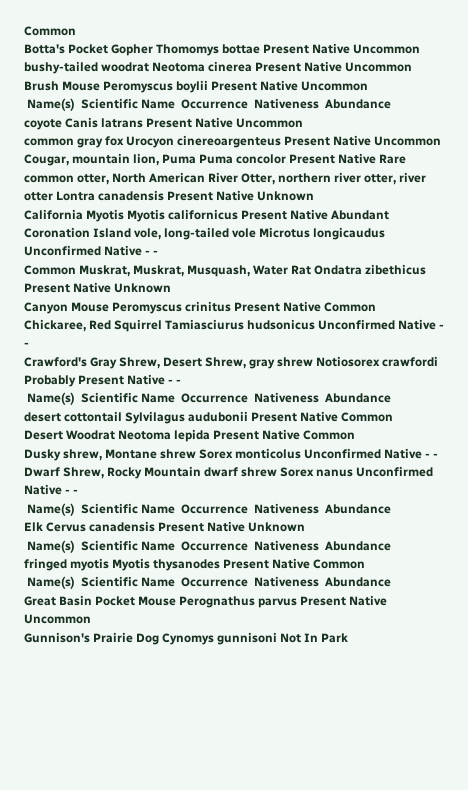Common
Botta's Pocket Gopher Thomomys bottae Present Native Uncommon
bushy-tailed woodrat Neotoma cinerea Present Native Uncommon
Brush Mouse Peromyscus boylii Present Native Uncommon
 Name(s)  Scientific Name  Occurrence  Nativeness  Abundance
coyote Canis latrans Present Native Uncommon
common gray fox Urocyon cinereoargenteus Present Native Uncommon
Cougar, mountain lion, Puma Puma concolor Present Native Rare
common otter, North American River Otter, northern river otter, river otter Lontra canadensis Present Native Unknown
California Myotis Myotis californicus Present Native Abundant
Coronation Island vole, long-tailed vole Microtus longicaudus Unconfirmed Native - -
Common Muskrat, Muskrat, Musquash, Water Rat Ondatra zibethicus Present Native Unknown
Canyon Mouse Peromyscus crinitus Present Native Common
Chickaree, Red Squirrel Tamiasciurus hudsonicus Unconfirmed Native - -
Crawford's Gray Shrew, Desert Shrew, gray shrew Notiosorex crawfordi Probably Present Native - -
 Name(s)  Scientific Name  Occurrence  Nativeness  Abundance
desert cottontail Sylvilagus audubonii Present Native Common
Desert Woodrat Neotoma lepida Present Native Common
Dusky shrew, Montane shrew Sorex monticolus Unconfirmed Native - -
Dwarf Shrew, Rocky Mountain dwarf shrew Sorex nanus Unconfirmed Native - -
 Name(s)  Scientific Name  Occurrence  Nativeness  Abundance
Elk Cervus canadensis Present Native Unknown
 Name(s)  Scientific Name  Occurrence  Nativeness  Abundance
fringed myotis Myotis thysanodes Present Native Common
 Name(s)  Scientific Name  Occurrence  Nativeness  Abundance
Great Basin Pocket Mouse Perognathus parvus Present Native Uncommon
Gunnison's Prairie Dog Cynomys gunnisoni Not In Park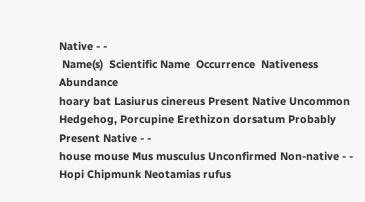Native - -
 Name(s)  Scientific Name  Occurrence  Nativeness  Abundance
hoary bat Lasiurus cinereus Present Native Uncommon
Hedgehog, Porcupine Erethizon dorsatum Probably Present Native - -
house mouse Mus musculus Unconfirmed Non-native - -
Hopi Chipmunk Neotamias rufus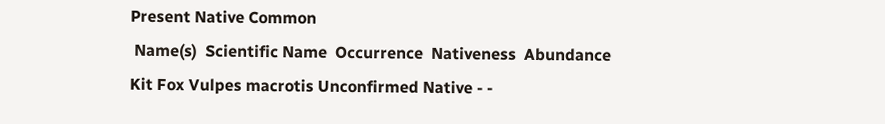Present Native Common
 Name(s)  Scientific Name  Occurrence  Nativeness  Abundance
Kit Fox Vulpes macrotis Unconfirmed Native - -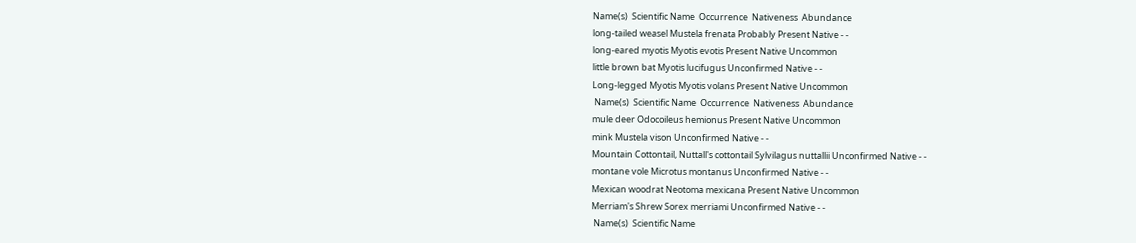Name(s)  Scientific Name  Occurrence  Nativeness  Abundance
long-tailed weasel Mustela frenata Probably Present Native - -
long-eared myotis Myotis evotis Present Native Uncommon
little brown bat Myotis lucifugus Unconfirmed Native - -
Long-legged Myotis Myotis volans Present Native Uncommon
 Name(s)  Scientific Name  Occurrence  Nativeness  Abundance
mule deer Odocoileus hemionus Present Native Uncommon
mink Mustela vison Unconfirmed Native - -
Mountain Cottontail, Nuttall's cottontail Sylvilagus nuttallii Unconfirmed Native - -
montane vole Microtus montanus Unconfirmed Native - -
Mexican woodrat Neotoma mexicana Present Native Uncommon
Merriam's Shrew Sorex merriami Unconfirmed Native - -
 Name(s)  Scientific Name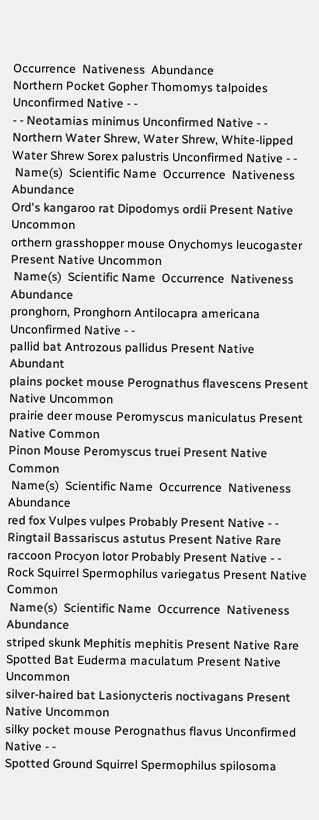Occurrence  Nativeness  Abundance
Northern Pocket Gopher Thomomys talpoides Unconfirmed Native - -
- - Neotamias minimus Unconfirmed Native - -
Northern Water Shrew, Water Shrew, White-lipped Water Shrew Sorex palustris Unconfirmed Native - -
 Name(s)  Scientific Name  Occurrence  Nativeness  Abundance
Ord's kangaroo rat Dipodomys ordii Present Native Uncommon
orthern grasshopper mouse Onychomys leucogaster Present Native Uncommon
 Name(s)  Scientific Name  Occurrence  Nativeness  Abundance
pronghorn, Pronghorn Antilocapra americana Unconfirmed Native - -
pallid bat Antrozous pallidus Present Native Abundant
plains pocket mouse Perognathus flavescens Present Native Uncommon
prairie deer mouse Peromyscus maniculatus Present Native Common
Pinon Mouse Peromyscus truei Present Native Common
 Name(s)  Scientific Name  Occurrence  Nativeness  Abundance
red fox Vulpes vulpes Probably Present Native - -
Ringtail Bassariscus astutus Present Native Rare
raccoon Procyon lotor Probably Present Native - -
Rock Squirrel Spermophilus variegatus Present Native Common
 Name(s)  Scientific Name  Occurrence  Nativeness  Abundance
striped skunk Mephitis mephitis Present Native Rare
Spotted Bat Euderma maculatum Present Native Uncommon
silver-haired bat Lasionycteris noctivagans Present Native Uncommon
silky pocket mouse Perognathus flavus Unconfirmed Native - -
Spotted Ground Squirrel Spermophilus spilosoma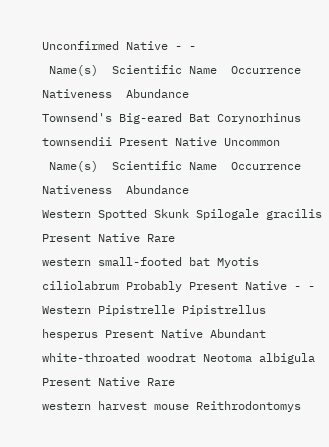Unconfirmed Native - -
 Name(s)  Scientific Name  Occurrence  Nativeness  Abundance
Townsend's Big-eared Bat Corynorhinus townsendii Present Native Uncommon
 Name(s)  Scientific Name  Occurrence  Nativeness  Abundance
Western Spotted Skunk Spilogale gracilis Present Native Rare
western small-footed bat Myotis ciliolabrum Probably Present Native - -
Western Pipistrelle Pipistrellus hesperus Present Native Abundant
white-throated woodrat Neotoma albigula Present Native Rare
western harvest mouse Reithrodontomys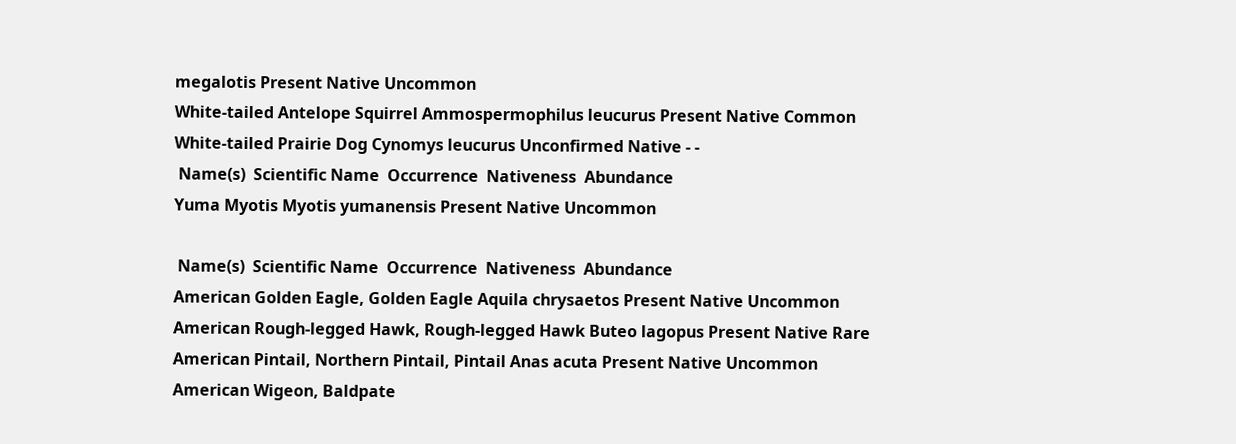megalotis Present Native Uncommon
White-tailed Antelope Squirrel Ammospermophilus leucurus Present Native Common
White-tailed Prairie Dog Cynomys leucurus Unconfirmed Native - -
 Name(s)  Scientific Name  Occurrence  Nativeness  Abundance
Yuma Myotis Myotis yumanensis Present Native Uncommon

 Name(s)  Scientific Name  Occurrence  Nativeness  Abundance
American Golden Eagle, Golden Eagle Aquila chrysaetos Present Native Uncommon
American Rough-legged Hawk, Rough-legged Hawk Buteo lagopus Present Native Rare
American Pintail, Northern Pintail, Pintail Anas acuta Present Native Uncommon
American Wigeon, Baldpate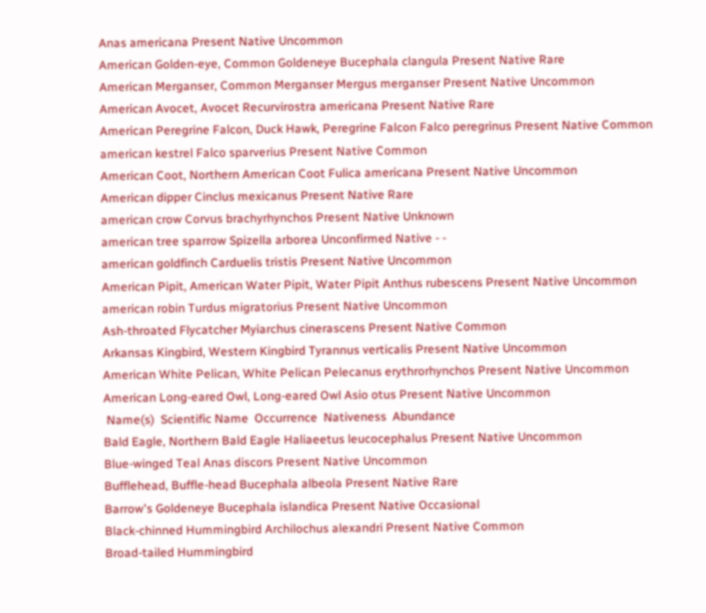Anas americana Present Native Uncommon
American Golden-eye, Common Goldeneye Bucephala clangula Present Native Rare
American Merganser, Common Merganser Mergus merganser Present Native Uncommon
American Avocet, Avocet Recurvirostra americana Present Native Rare
American Peregrine Falcon, Duck Hawk, Peregrine Falcon Falco peregrinus Present Native Common
american kestrel Falco sparverius Present Native Common
American Coot, Northern American Coot Fulica americana Present Native Uncommon
American dipper Cinclus mexicanus Present Native Rare
american crow Corvus brachyrhynchos Present Native Unknown
american tree sparrow Spizella arborea Unconfirmed Native - -
american goldfinch Carduelis tristis Present Native Uncommon
American Pipit, American Water Pipit, Water Pipit Anthus rubescens Present Native Uncommon
american robin Turdus migratorius Present Native Uncommon
Ash-throated Flycatcher Myiarchus cinerascens Present Native Common
Arkansas Kingbird, Western Kingbird Tyrannus verticalis Present Native Uncommon
American White Pelican, White Pelican Pelecanus erythrorhynchos Present Native Uncommon
American Long-eared Owl, Long-eared Owl Asio otus Present Native Uncommon
 Name(s)  Scientific Name  Occurrence  Nativeness  Abundance
Bald Eagle, Northern Bald Eagle Haliaeetus leucocephalus Present Native Uncommon
Blue-winged Teal Anas discors Present Native Uncommon
Bufflehead, Buffle-head Bucephala albeola Present Native Rare
Barrow's Goldeneye Bucephala islandica Present Native Occasional
Black-chinned Hummingbird Archilochus alexandri Present Native Common
Broad-tailed Hummingbird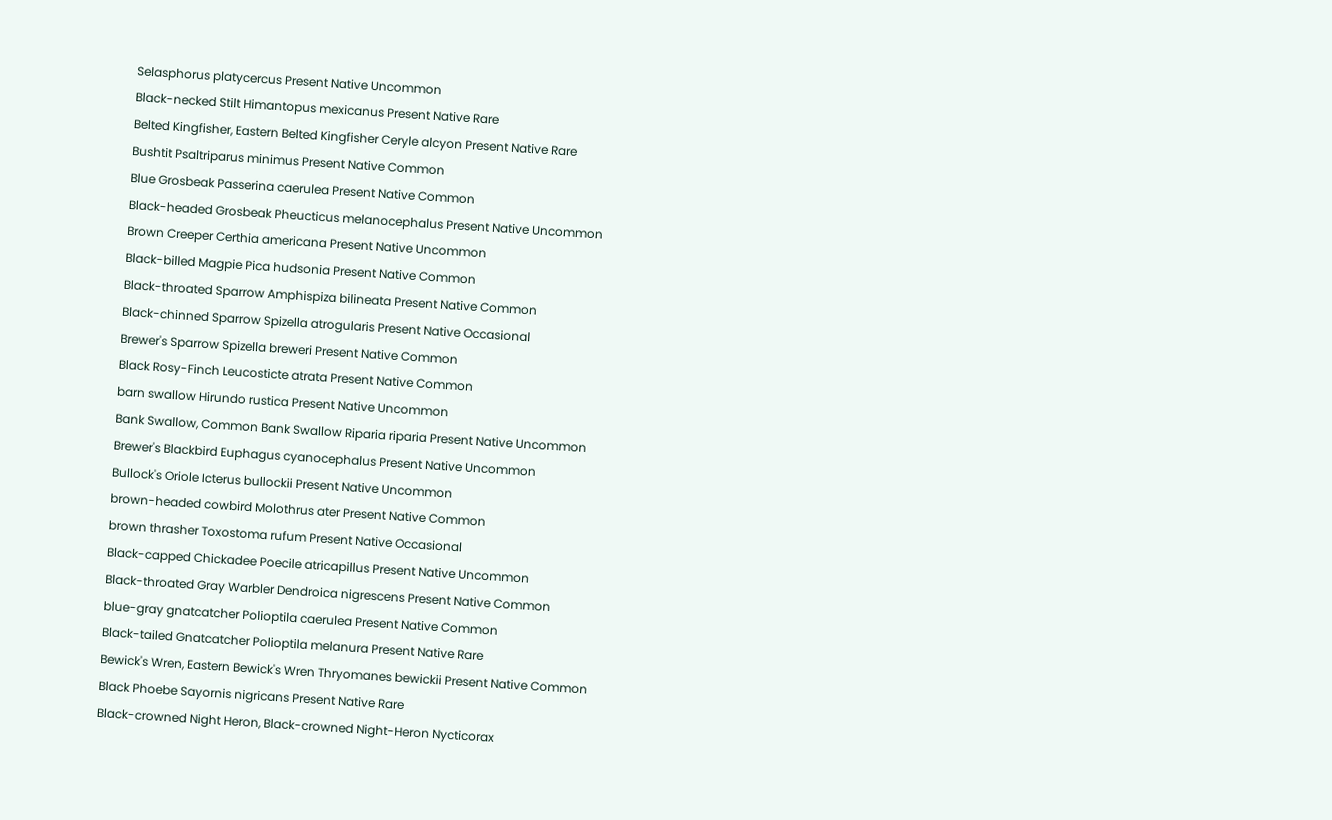Selasphorus platycercus Present Native Uncommon
Black-necked Stilt Himantopus mexicanus Present Native Rare
Belted Kingfisher, Eastern Belted Kingfisher Ceryle alcyon Present Native Rare
Bushtit Psaltriparus minimus Present Native Common
Blue Grosbeak Passerina caerulea Present Native Common
Black-headed Grosbeak Pheucticus melanocephalus Present Native Uncommon
Brown Creeper Certhia americana Present Native Uncommon
Black-billed Magpie Pica hudsonia Present Native Common
Black-throated Sparrow Amphispiza bilineata Present Native Common
Black-chinned Sparrow Spizella atrogularis Present Native Occasional
Brewer's Sparrow Spizella breweri Present Native Common
Black Rosy-Finch Leucosticte atrata Present Native Common
barn swallow Hirundo rustica Present Native Uncommon
Bank Swallow, Common Bank Swallow Riparia riparia Present Native Uncommon
Brewer's Blackbird Euphagus cyanocephalus Present Native Uncommon
Bullock's Oriole Icterus bullockii Present Native Uncommon
brown-headed cowbird Molothrus ater Present Native Common
brown thrasher Toxostoma rufum Present Native Occasional
Black-capped Chickadee Poecile atricapillus Present Native Uncommon
Black-throated Gray Warbler Dendroica nigrescens Present Native Common
blue-gray gnatcatcher Polioptila caerulea Present Native Common
Black-tailed Gnatcatcher Polioptila melanura Present Native Rare
Bewick's Wren, Eastern Bewick's Wren Thryomanes bewickii Present Native Common
Black Phoebe Sayornis nigricans Present Native Rare
Black-crowned Night Heron, Black-crowned Night-Heron Nycticorax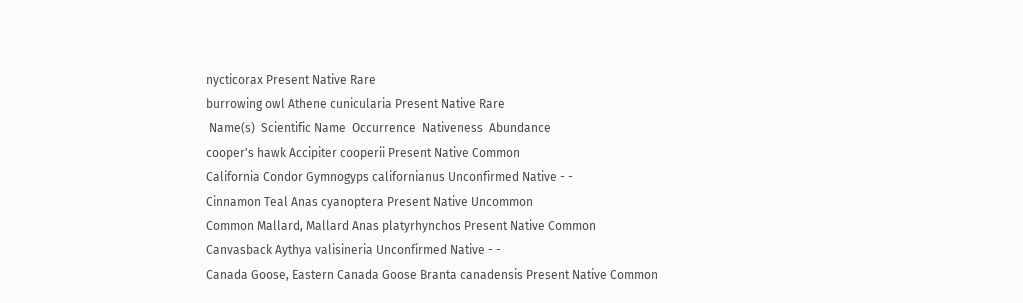nycticorax Present Native Rare
burrowing owl Athene cunicularia Present Native Rare
 Name(s)  Scientific Name  Occurrence  Nativeness  Abundance
cooper's hawk Accipiter cooperii Present Native Common
California Condor Gymnogyps californianus Unconfirmed Native - -
Cinnamon Teal Anas cyanoptera Present Native Uncommon
Common Mallard, Mallard Anas platyrhynchos Present Native Common
Canvasback Aythya valisineria Unconfirmed Native - -
Canada Goose, Eastern Canada Goose Branta canadensis Present Native Common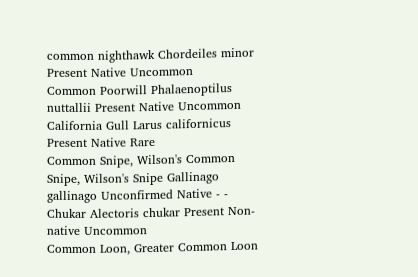common nighthawk Chordeiles minor Present Native Uncommon
Common Poorwill Phalaenoptilus nuttallii Present Native Uncommon
California Gull Larus californicus Present Native Rare
Common Snipe, Wilson's Common Snipe, Wilson's Snipe Gallinago gallinago Unconfirmed Native - -
Chukar Alectoris chukar Present Non-native Uncommon
Common Loon, Greater Common Loon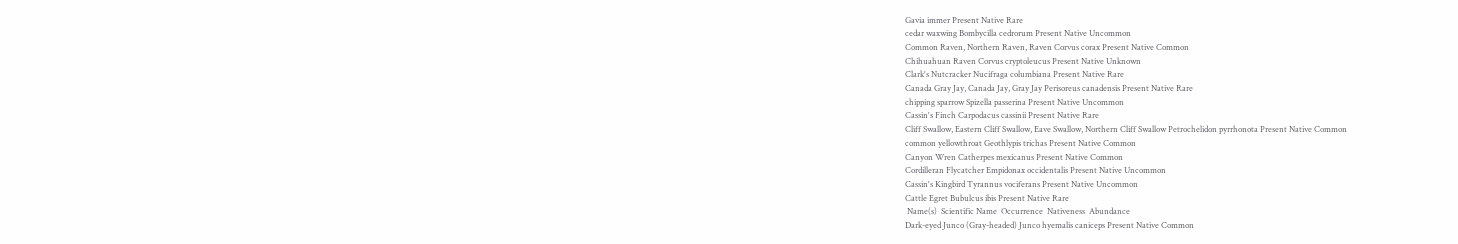Gavia immer Present Native Rare
cedar waxwing Bombycilla cedrorum Present Native Uncommon
Common Raven, Northern Raven, Raven Corvus corax Present Native Common
Chihuahuan Raven Corvus cryptoleucus Present Native Unknown
Clark's Nutcracker Nucifraga columbiana Present Native Rare
Canada Gray Jay, Canada Jay, Gray Jay Perisoreus canadensis Present Native Rare
chipping sparrow Spizella passerina Present Native Uncommon
Cassin's Finch Carpodacus cassinii Present Native Rare
Cliff Swallow, Eastern Cliff Swallow, Eave Swallow, Northern Cliff Swallow Petrochelidon pyrrhonota Present Native Common
common yellowthroat Geothlypis trichas Present Native Common
Canyon Wren Catherpes mexicanus Present Native Common
Cordilleran Flycatcher Empidonax occidentalis Present Native Uncommon
Cassin's Kingbird Tyrannus vociferans Present Native Uncommon
Cattle Egret Bubulcus ibis Present Native Rare
 Name(s)  Scientific Name  Occurrence  Nativeness  Abundance
Dark-eyed Junco (Gray-headed) Junco hyemalis caniceps Present Native Common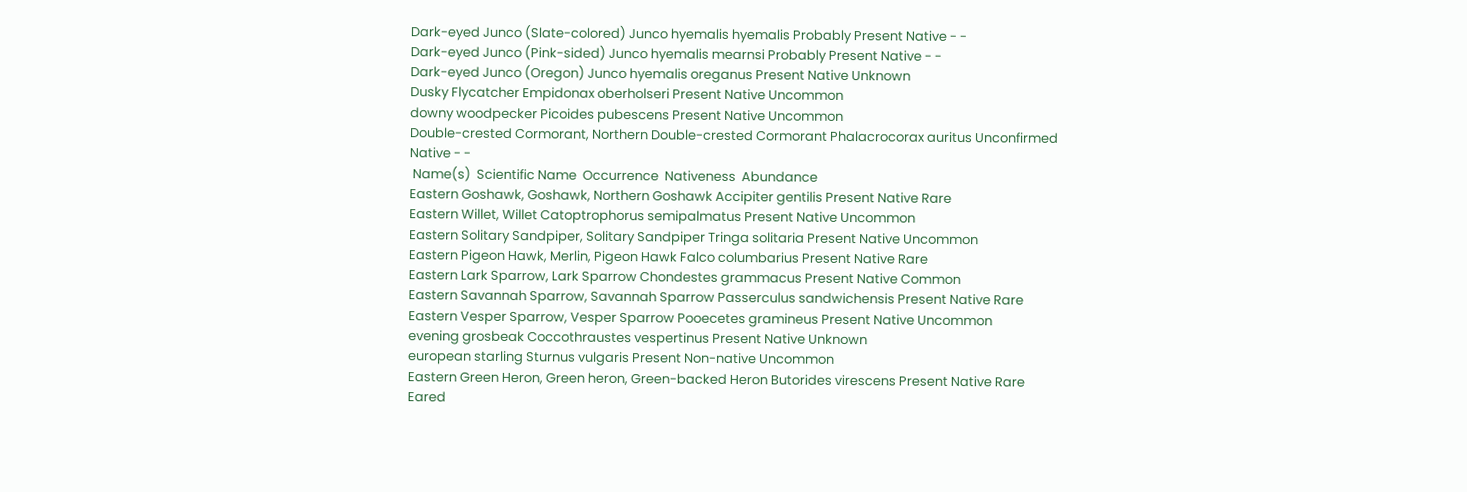Dark-eyed Junco (Slate-colored) Junco hyemalis hyemalis Probably Present Native - -
Dark-eyed Junco (Pink-sided) Junco hyemalis mearnsi Probably Present Native - -
Dark-eyed Junco (Oregon) Junco hyemalis oreganus Present Native Unknown
Dusky Flycatcher Empidonax oberholseri Present Native Uncommon
downy woodpecker Picoides pubescens Present Native Uncommon
Double-crested Cormorant, Northern Double-crested Cormorant Phalacrocorax auritus Unconfirmed Native - -
 Name(s)  Scientific Name  Occurrence  Nativeness  Abundance
Eastern Goshawk, Goshawk, Northern Goshawk Accipiter gentilis Present Native Rare
Eastern Willet, Willet Catoptrophorus semipalmatus Present Native Uncommon
Eastern Solitary Sandpiper, Solitary Sandpiper Tringa solitaria Present Native Uncommon
Eastern Pigeon Hawk, Merlin, Pigeon Hawk Falco columbarius Present Native Rare
Eastern Lark Sparrow, Lark Sparrow Chondestes grammacus Present Native Common
Eastern Savannah Sparrow, Savannah Sparrow Passerculus sandwichensis Present Native Rare
Eastern Vesper Sparrow, Vesper Sparrow Pooecetes gramineus Present Native Uncommon
evening grosbeak Coccothraustes vespertinus Present Native Unknown
european starling Sturnus vulgaris Present Non-native Uncommon
Eastern Green Heron, Green heron, Green-backed Heron Butorides virescens Present Native Rare
Eared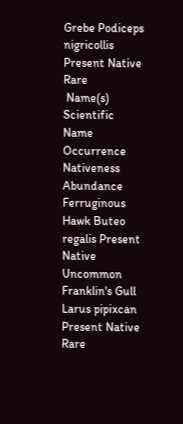Grebe Podiceps nigricollis Present Native Rare
 Name(s)  Scientific Name  Occurrence  Nativeness  Abundance
Ferruginous Hawk Buteo regalis Present Native Uncommon
Franklin's Gull Larus pipixcan Present Native Rare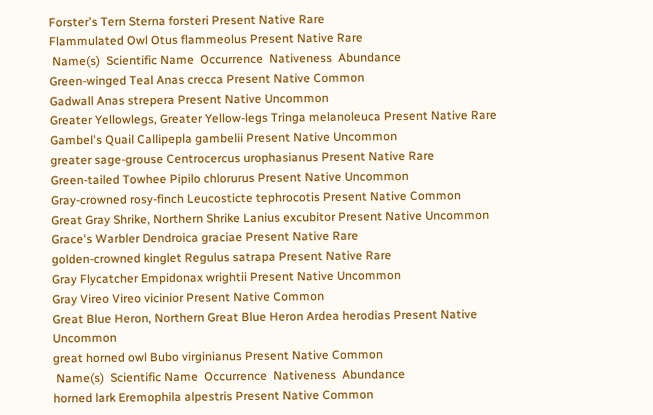Forster's Tern Sterna forsteri Present Native Rare
Flammulated Owl Otus flammeolus Present Native Rare
 Name(s)  Scientific Name  Occurrence  Nativeness  Abundance
Green-winged Teal Anas crecca Present Native Common
Gadwall Anas strepera Present Native Uncommon
Greater Yellowlegs, Greater Yellow-legs Tringa melanoleuca Present Native Rare
Gambel's Quail Callipepla gambelii Present Native Uncommon
greater sage-grouse Centrocercus urophasianus Present Native Rare
Green-tailed Towhee Pipilo chlorurus Present Native Uncommon
Gray-crowned rosy-finch Leucosticte tephrocotis Present Native Common
Great Gray Shrike, Northern Shrike Lanius excubitor Present Native Uncommon
Grace's Warbler Dendroica graciae Present Native Rare
golden-crowned kinglet Regulus satrapa Present Native Rare
Gray Flycatcher Empidonax wrightii Present Native Uncommon
Gray Vireo Vireo vicinior Present Native Common
Great Blue Heron, Northern Great Blue Heron Ardea herodias Present Native Uncommon
great horned owl Bubo virginianus Present Native Common
 Name(s)  Scientific Name  Occurrence  Nativeness  Abundance
horned lark Eremophila alpestris Present Native Common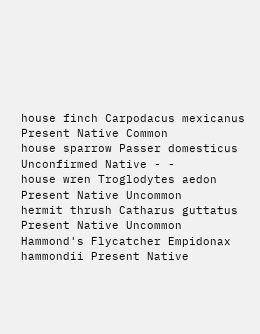house finch Carpodacus mexicanus Present Native Common
house sparrow Passer domesticus Unconfirmed Native - -
house wren Troglodytes aedon Present Native Uncommon
hermit thrush Catharus guttatus Present Native Uncommon
Hammond's Flycatcher Empidonax hammondii Present Native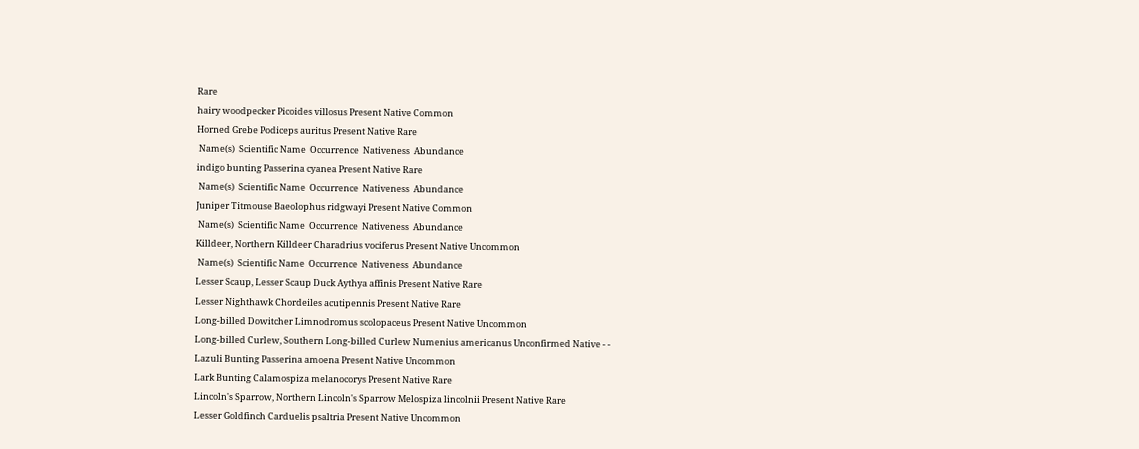Rare
hairy woodpecker Picoides villosus Present Native Common
Horned Grebe Podiceps auritus Present Native Rare
 Name(s)  Scientific Name  Occurrence  Nativeness  Abundance
indigo bunting Passerina cyanea Present Native Rare
 Name(s)  Scientific Name  Occurrence  Nativeness  Abundance
Juniper Titmouse Baeolophus ridgwayi Present Native Common
 Name(s)  Scientific Name  Occurrence  Nativeness  Abundance
Killdeer, Northern Killdeer Charadrius vociferus Present Native Uncommon
 Name(s)  Scientific Name  Occurrence  Nativeness  Abundance
Lesser Scaup, Lesser Scaup Duck Aythya affinis Present Native Rare
Lesser Nighthawk Chordeiles acutipennis Present Native Rare
Long-billed Dowitcher Limnodromus scolopaceus Present Native Uncommon
Long-billed Curlew, Southern Long-billed Curlew Numenius americanus Unconfirmed Native - -
Lazuli Bunting Passerina amoena Present Native Uncommon
Lark Bunting Calamospiza melanocorys Present Native Rare
Lincoln's Sparrow, Northern Lincoln's Sparrow Melospiza lincolnii Present Native Rare
Lesser Goldfinch Carduelis psaltria Present Native Uncommon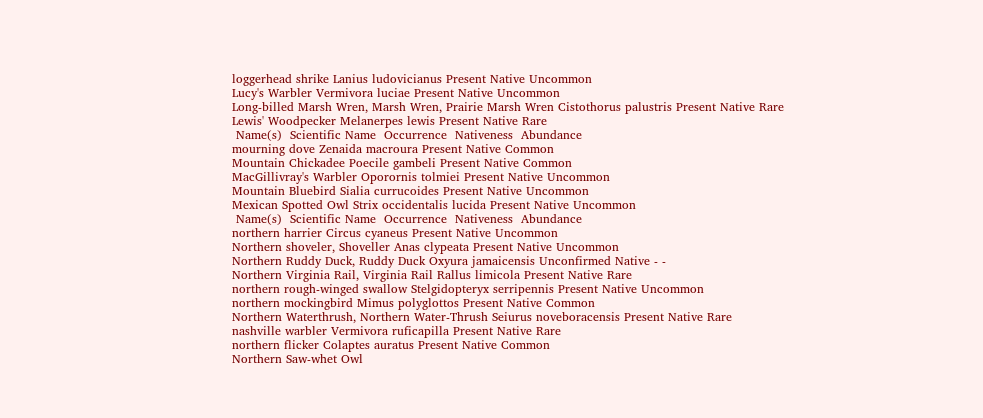loggerhead shrike Lanius ludovicianus Present Native Uncommon
Lucy's Warbler Vermivora luciae Present Native Uncommon
Long-billed Marsh Wren, Marsh Wren, Prairie Marsh Wren Cistothorus palustris Present Native Rare
Lewis' Woodpecker Melanerpes lewis Present Native Rare
 Name(s)  Scientific Name  Occurrence  Nativeness  Abundance
mourning dove Zenaida macroura Present Native Common
Mountain Chickadee Poecile gambeli Present Native Common
MacGillivray's Warbler Oporornis tolmiei Present Native Uncommon
Mountain Bluebird Sialia currucoides Present Native Uncommon
Mexican Spotted Owl Strix occidentalis lucida Present Native Uncommon
 Name(s)  Scientific Name  Occurrence  Nativeness  Abundance
northern harrier Circus cyaneus Present Native Uncommon
Northern shoveler, Shoveller Anas clypeata Present Native Uncommon
Northern Ruddy Duck, Ruddy Duck Oxyura jamaicensis Unconfirmed Native - -
Northern Virginia Rail, Virginia Rail Rallus limicola Present Native Rare
northern rough-winged swallow Stelgidopteryx serripennis Present Native Uncommon
northern mockingbird Mimus polyglottos Present Native Common
Northern Waterthrush, Northern Water-Thrush Seiurus noveboracensis Present Native Rare
nashville warbler Vermivora ruficapilla Present Native Rare
northern flicker Colaptes auratus Present Native Common
Northern Saw-whet Owl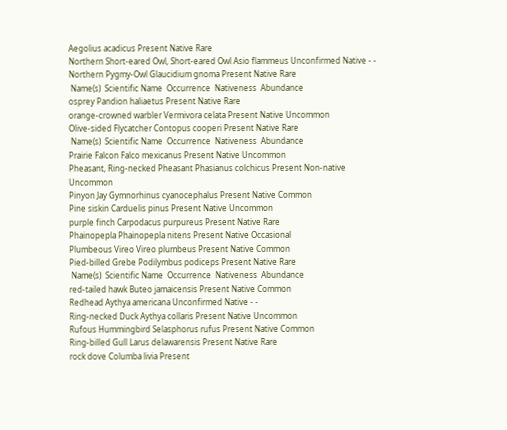Aegolius acadicus Present Native Rare
Northern Short-eared Owl, Short-eared Owl Asio flammeus Unconfirmed Native - -
Northern Pygmy-Owl Glaucidium gnoma Present Native Rare
 Name(s)  Scientific Name  Occurrence  Nativeness  Abundance
osprey Pandion haliaetus Present Native Rare
orange-crowned warbler Vermivora celata Present Native Uncommon
Olive-sided Flycatcher Contopus cooperi Present Native Rare
 Name(s)  Scientific Name  Occurrence  Nativeness  Abundance
Prairie Falcon Falco mexicanus Present Native Uncommon
Pheasant, Ring-necked Pheasant Phasianus colchicus Present Non-native Uncommon
Pinyon Jay Gymnorhinus cyanocephalus Present Native Common
Pine siskin Carduelis pinus Present Native Uncommon
purple finch Carpodacus purpureus Present Native Rare
Phainopepla Phainopepla nitens Present Native Occasional
Plumbeous Vireo Vireo plumbeus Present Native Common
Pied-billed Grebe Podilymbus podiceps Present Native Rare
 Name(s)  Scientific Name  Occurrence  Nativeness  Abundance
red-tailed hawk Buteo jamaicensis Present Native Common
Redhead Aythya americana Unconfirmed Native - -
Ring-necked Duck Aythya collaris Present Native Uncommon
Rufous Hummingbird Selasphorus rufus Present Native Common
Ring-billed Gull Larus delawarensis Present Native Rare
rock dove Columba livia Present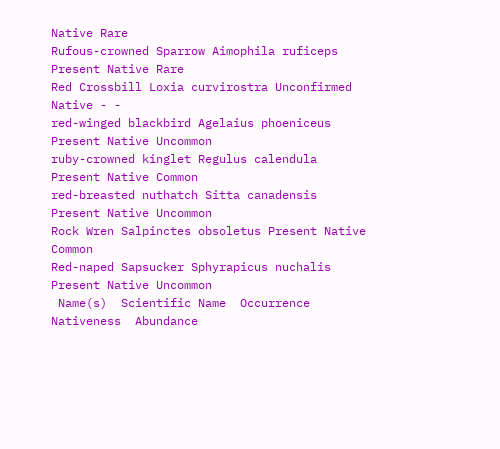Native Rare
Rufous-crowned Sparrow Aimophila ruficeps Present Native Rare
Red Crossbill Loxia curvirostra Unconfirmed Native - -
red-winged blackbird Agelaius phoeniceus Present Native Uncommon
ruby-crowned kinglet Regulus calendula Present Native Common
red-breasted nuthatch Sitta canadensis Present Native Uncommon
Rock Wren Salpinctes obsoletus Present Native Common
Red-naped Sapsucker Sphyrapicus nuchalis Present Native Uncommon
 Name(s)  Scientific Name  Occurrence  Nativeness  Abundance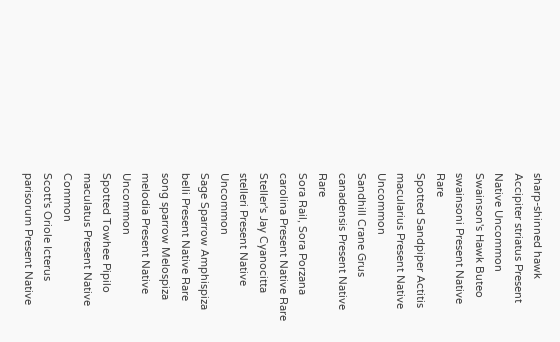sharp-shinned hawk Accipiter striatus Present Native Uncommon
Swainson's Hawk Buteo swainsoni Present Native Rare
Spotted Sandpiper Actitis macularius Present Native Uncommon
Sandhill Crane Grus canadensis Present Native Rare
Sora Rail, Sora Porzana carolina Present Native Rare
Steller's Jay Cyanocitta stelleri Present Native Uncommon
Sage Sparrow Amphispiza belli Present Native Rare
song sparrow Melospiza melodia Present Native Uncommon
Spotted Towhee Pipilo maculatus Present Native Common
Scott's Oriole Icterus parisorum Present Native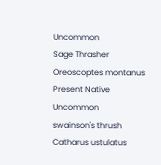Uncommon
Sage Thrasher Oreoscoptes montanus Present Native Uncommon
swainson's thrush Catharus ustulatus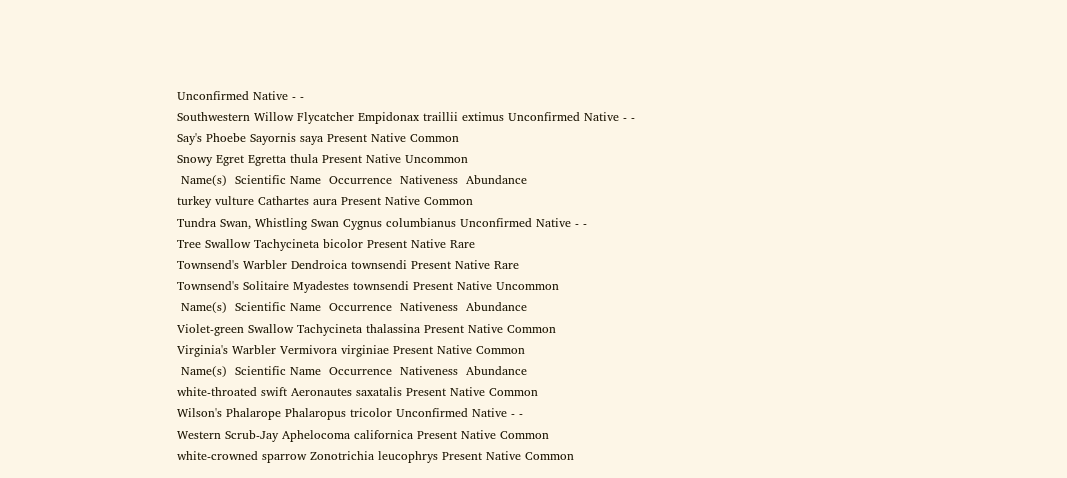Unconfirmed Native - -
Southwestern Willow Flycatcher Empidonax traillii extimus Unconfirmed Native - -
Say's Phoebe Sayornis saya Present Native Common
Snowy Egret Egretta thula Present Native Uncommon
 Name(s)  Scientific Name  Occurrence  Nativeness  Abundance
turkey vulture Cathartes aura Present Native Common
Tundra Swan, Whistling Swan Cygnus columbianus Unconfirmed Native - -
Tree Swallow Tachycineta bicolor Present Native Rare
Townsend's Warbler Dendroica townsendi Present Native Rare
Townsend's Solitaire Myadestes townsendi Present Native Uncommon
 Name(s)  Scientific Name  Occurrence  Nativeness  Abundance
Violet-green Swallow Tachycineta thalassina Present Native Common
Virginia's Warbler Vermivora virginiae Present Native Common
 Name(s)  Scientific Name  Occurrence  Nativeness  Abundance
white-throated swift Aeronautes saxatalis Present Native Common
Wilson's Phalarope Phalaropus tricolor Unconfirmed Native - -
Western Scrub-Jay Aphelocoma californica Present Native Common
white-crowned sparrow Zonotrichia leucophrys Present Native Common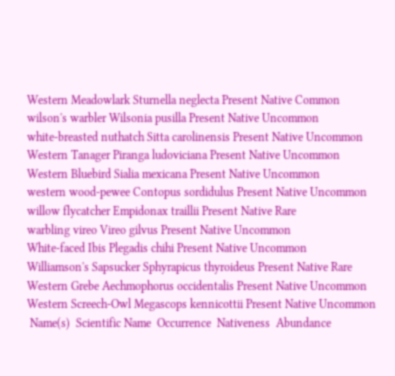Western Meadowlark Sturnella neglecta Present Native Common
wilson's warbler Wilsonia pusilla Present Native Uncommon
white-breasted nuthatch Sitta carolinensis Present Native Uncommon
Western Tanager Piranga ludoviciana Present Native Uncommon
Western Bluebird Sialia mexicana Present Native Uncommon
western wood-pewee Contopus sordidulus Present Native Uncommon
willow flycatcher Empidonax traillii Present Native Rare
warbling vireo Vireo gilvus Present Native Uncommon
White-faced Ibis Plegadis chihi Present Native Uncommon
Williamson's Sapsucker Sphyrapicus thyroideus Present Native Rare
Western Grebe Aechmophorus occidentalis Present Native Uncommon
Western Screech-Owl Megascops kennicottii Present Native Uncommon
 Name(s)  Scientific Name  Occurrence  Nativeness  Abundance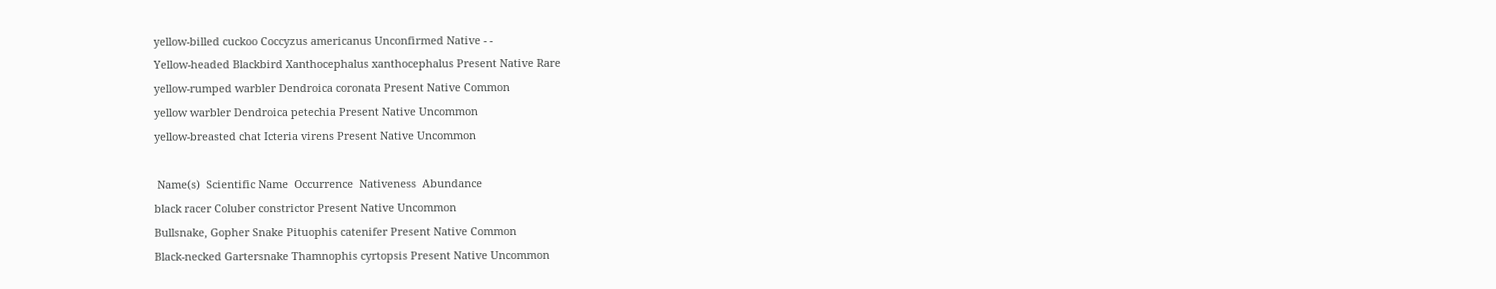yellow-billed cuckoo Coccyzus americanus Unconfirmed Native - -
Yellow-headed Blackbird Xanthocephalus xanthocephalus Present Native Rare
yellow-rumped warbler Dendroica coronata Present Native Common
yellow warbler Dendroica petechia Present Native Uncommon
yellow-breasted chat Icteria virens Present Native Uncommon

 Name(s)  Scientific Name  Occurrence  Nativeness  Abundance
black racer Coluber constrictor Present Native Uncommon
Bullsnake, Gopher Snake Pituophis catenifer Present Native Common
Black-necked Gartersnake Thamnophis cyrtopsis Present Native Uncommon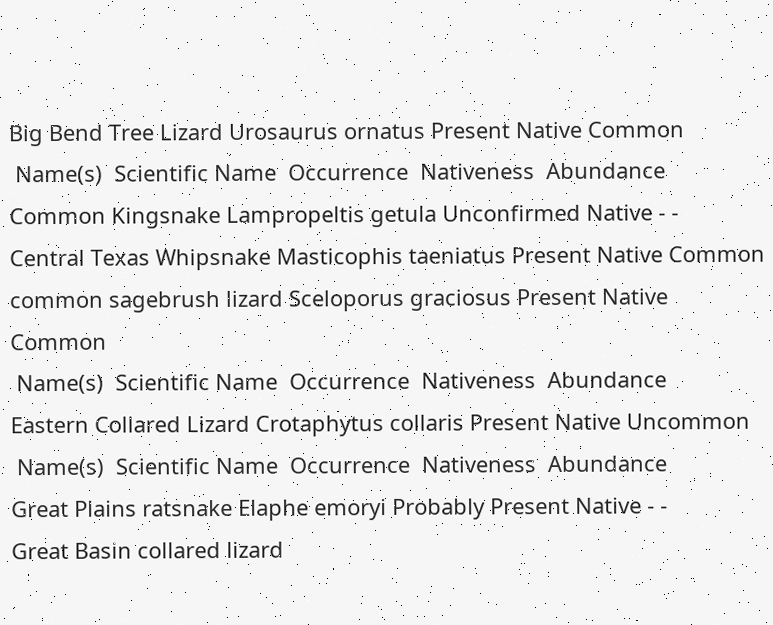Big Bend Tree Lizard Urosaurus ornatus Present Native Common
 Name(s)  Scientific Name  Occurrence  Nativeness  Abundance
Common Kingsnake Lampropeltis getula Unconfirmed Native - -
Central Texas Whipsnake Masticophis taeniatus Present Native Common
common sagebrush lizard Sceloporus graciosus Present Native Common
 Name(s)  Scientific Name  Occurrence  Nativeness  Abundance
Eastern Collared Lizard Crotaphytus collaris Present Native Uncommon
 Name(s)  Scientific Name  Occurrence  Nativeness  Abundance
Great Plains ratsnake Elaphe emoryi Probably Present Native - -
Great Basin collared lizard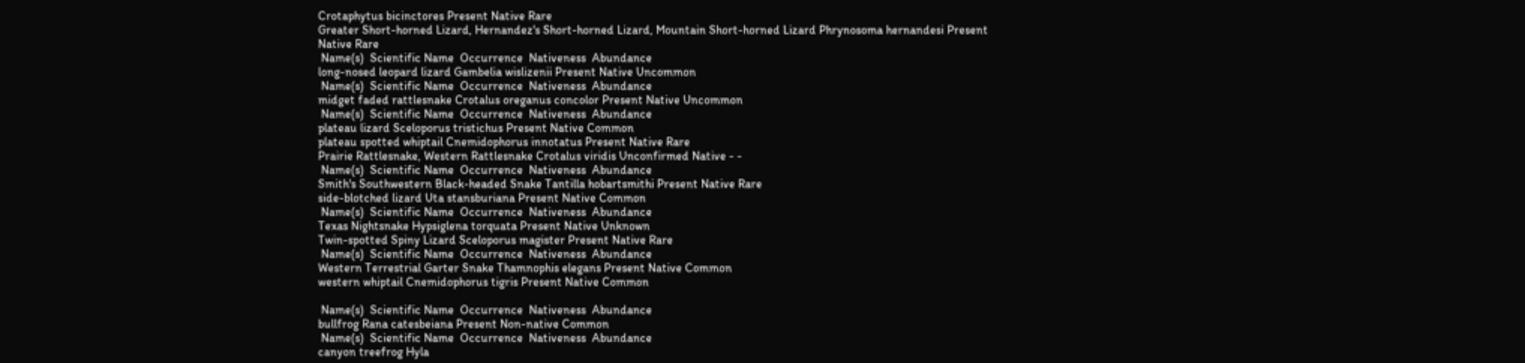Crotaphytus bicinctores Present Native Rare
Greater Short-horned Lizard, Hernandez's Short-horned Lizard, Mountain Short-horned Lizard Phrynosoma hernandesi Present Native Rare
 Name(s)  Scientific Name  Occurrence  Nativeness  Abundance
long-nosed leopard lizard Gambelia wislizenii Present Native Uncommon
 Name(s)  Scientific Name  Occurrence  Nativeness  Abundance
midget faded rattlesnake Crotalus oreganus concolor Present Native Uncommon
 Name(s)  Scientific Name  Occurrence  Nativeness  Abundance
plateau lizard Sceloporus tristichus Present Native Common
plateau spotted whiptail Cnemidophorus innotatus Present Native Rare
Prairie Rattlesnake, Western Rattlesnake Crotalus viridis Unconfirmed Native - -
 Name(s)  Scientific Name  Occurrence  Nativeness  Abundance
Smith's Southwestern Black-headed Snake Tantilla hobartsmithi Present Native Rare
side-blotched lizard Uta stansburiana Present Native Common
 Name(s)  Scientific Name  Occurrence  Nativeness  Abundance
Texas Nightsnake Hypsiglena torquata Present Native Unknown
Twin-spotted Spiny Lizard Sceloporus magister Present Native Rare
 Name(s)  Scientific Name  Occurrence  Nativeness  Abundance
Western Terrestrial Garter Snake Thamnophis elegans Present Native Common
western whiptail Cnemidophorus tigris Present Native Common

 Name(s)  Scientific Name  Occurrence  Nativeness  Abundance
bullfrog Rana catesbeiana Present Non-native Common
 Name(s)  Scientific Name  Occurrence  Nativeness  Abundance
canyon treefrog Hyla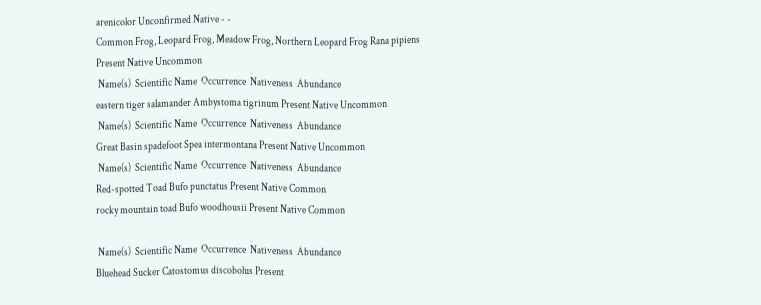arenicolor Unconfirmed Native - -
Common Frog, Leopard Frog, Meadow Frog, Northern Leopard Frog Rana pipiens Present Native Uncommon
 Name(s)  Scientific Name  Occurrence  Nativeness  Abundance
eastern tiger salamander Ambystoma tigrinum Present Native Uncommon
 Name(s)  Scientific Name  Occurrence  Nativeness  Abundance
Great Basin spadefoot Spea intermontana Present Native Uncommon
 Name(s)  Scientific Name  Occurrence  Nativeness  Abundance
Red-spotted Toad Bufo punctatus Present Native Common
rocky mountain toad Bufo woodhousii Present Native Common

 Name(s)  Scientific Name  Occurrence  Nativeness  Abundance
Bluehead Sucker Catostomus discobolus Present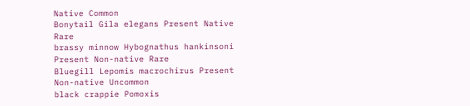Native Common
Bonytail Gila elegans Present Native Rare
brassy minnow Hybognathus hankinsoni Present Non-native Rare
Bluegill Lepomis macrochirus Present Non-native Uncommon
black crappie Pomoxis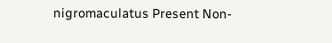nigromaculatus Present Non-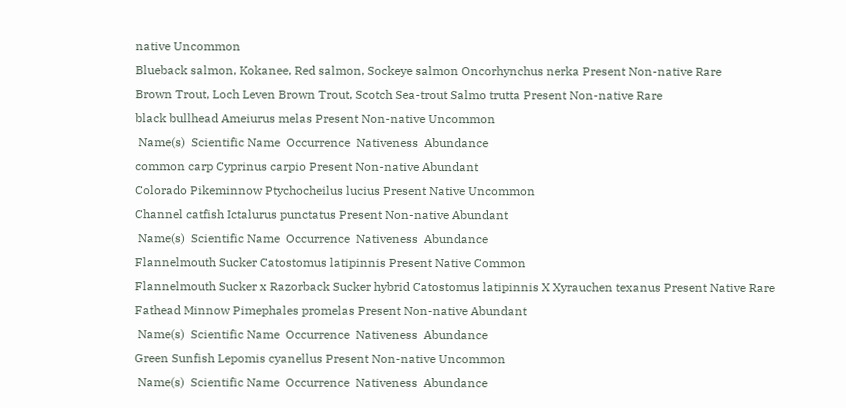native Uncommon
Blueback salmon, Kokanee, Red salmon, Sockeye salmon Oncorhynchus nerka Present Non-native Rare
Brown Trout, Loch Leven Brown Trout, Scotch Sea-trout Salmo trutta Present Non-native Rare
black bullhead Ameiurus melas Present Non-native Uncommon
 Name(s)  Scientific Name  Occurrence  Nativeness  Abundance
common carp Cyprinus carpio Present Non-native Abundant
Colorado Pikeminnow Ptychocheilus lucius Present Native Uncommon
Channel catfish Ictalurus punctatus Present Non-native Abundant
 Name(s)  Scientific Name  Occurrence  Nativeness  Abundance
Flannelmouth Sucker Catostomus latipinnis Present Native Common
Flannelmouth Sucker x Razorback Sucker hybrid Catostomus latipinnis X Xyrauchen texanus Present Native Rare
Fathead Minnow Pimephales promelas Present Non-native Abundant
 Name(s)  Scientific Name  Occurrence  Nativeness  Abundance
Green Sunfish Lepomis cyanellus Present Non-native Uncommon
 Name(s)  Scientific Name  Occurrence  Nativeness  Abundance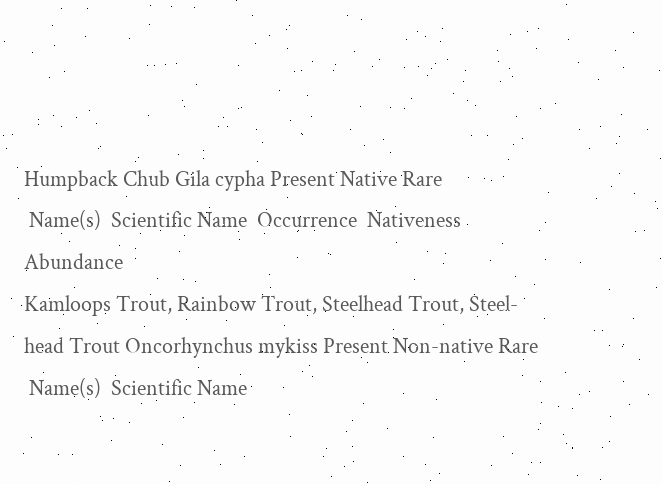Humpback Chub Gila cypha Present Native Rare
 Name(s)  Scientific Name  Occurrence  Nativeness  Abundance
Kamloops Trout, Rainbow Trout, Steelhead Trout, Steel-head Trout Oncorhynchus mykiss Present Non-native Rare
 Name(s)  Scientific Name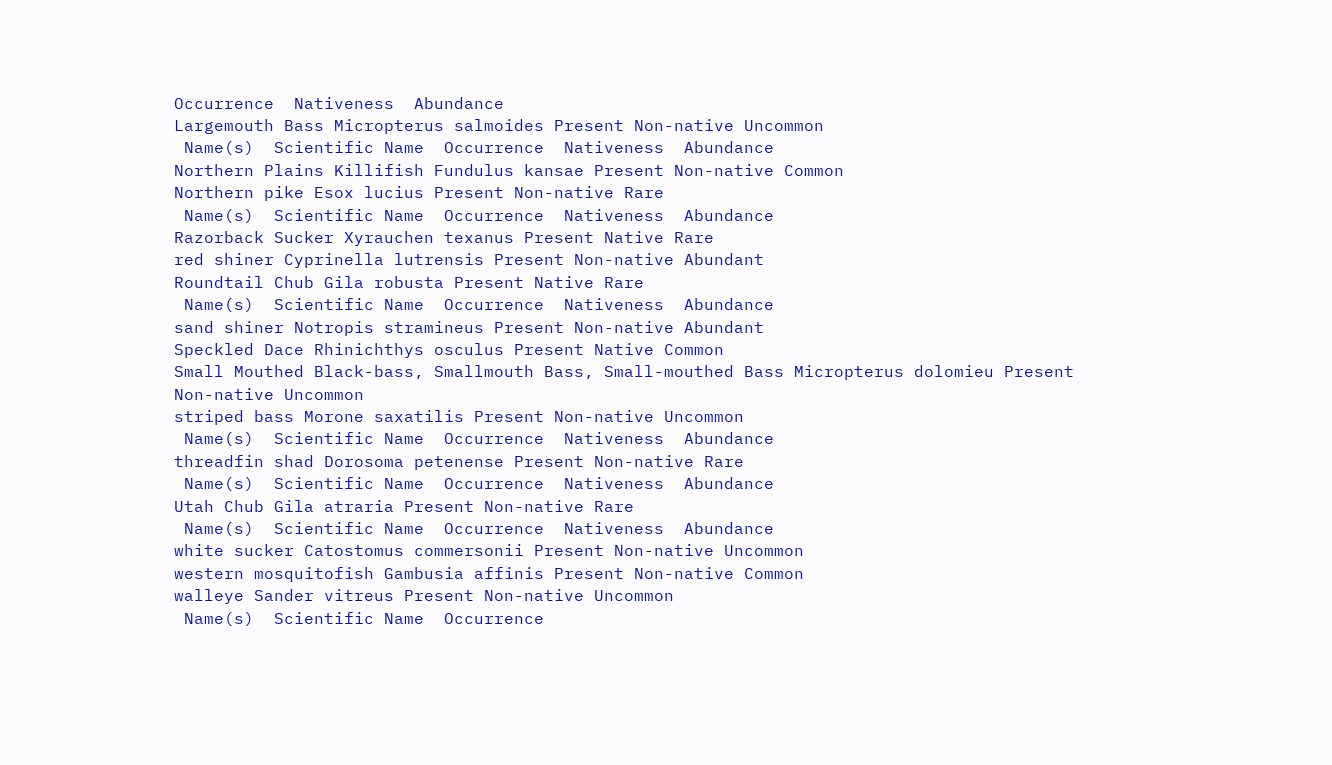Occurrence  Nativeness  Abundance
Largemouth Bass Micropterus salmoides Present Non-native Uncommon
 Name(s)  Scientific Name  Occurrence  Nativeness  Abundance
Northern Plains Killifish Fundulus kansae Present Non-native Common
Northern pike Esox lucius Present Non-native Rare
 Name(s)  Scientific Name  Occurrence  Nativeness  Abundance
Razorback Sucker Xyrauchen texanus Present Native Rare
red shiner Cyprinella lutrensis Present Non-native Abundant
Roundtail Chub Gila robusta Present Native Rare
 Name(s)  Scientific Name  Occurrence  Nativeness  Abundance
sand shiner Notropis stramineus Present Non-native Abundant
Speckled Dace Rhinichthys osculus Present Native Common
Small Mouthed Black-bass, Smallmouth Bass, Small-mouthed Bass Micropterus dolomieu Present Non-native Uncommon
striped bass Morone saxatilis Present Non-native Uncommon
 Name(s)  Scientific Name  Occurrence  Nativeness  Abundance
threadfin shad Dorosoma petenense Present Non-native Rare
 Name(s)  Scientific Name  Occurrence  Nativeness  Abundance
Utah Chub Gila atraria Present Non-native Rare
 Name(s)  Scientific Name  Occurrence  Nativeness  Abundance
white sucker Catostomus commersonii Present Non-native Uncommon
western mosquitofish Gambusia affinis Present Non-native Common
walleye Sander vitreus Present Non-native Uncommon
 Name(s)  Scientific Name  Occurrence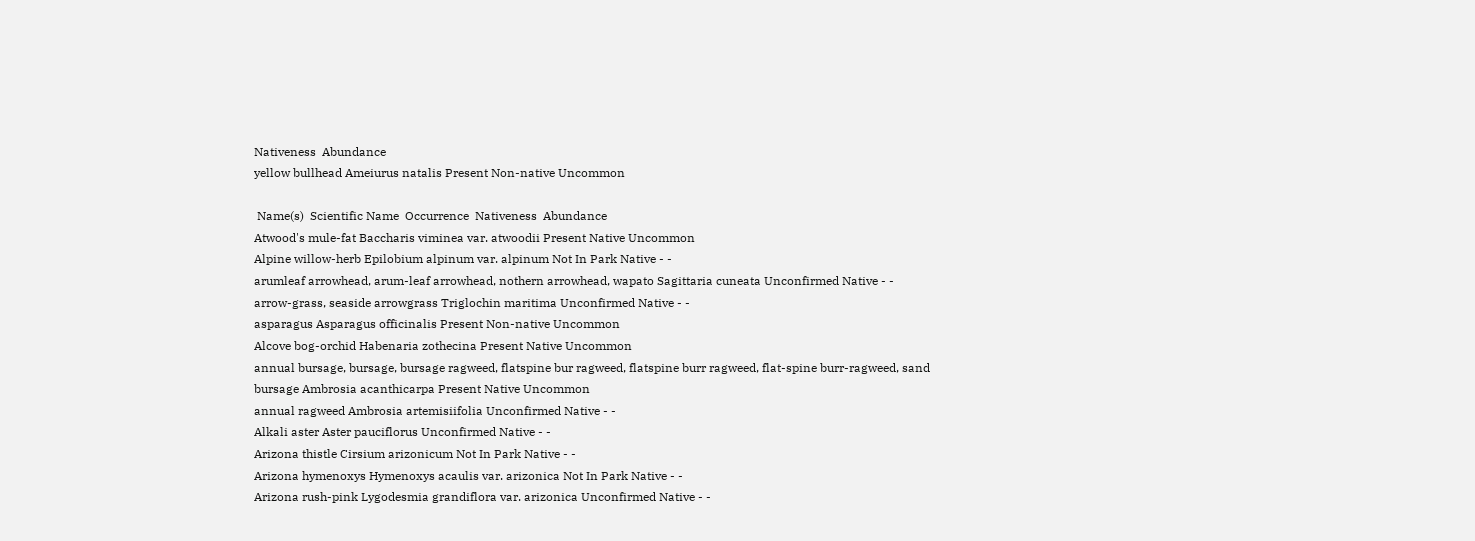Nativeness  Abundance
yellow bullhead Ameiurus natalis Present Non-native Uncommon

 Name(s)  Scientific Name  Occurrence  Nativeness  Abundance
Atwood's mule-fat Baccharis viminea var. atwoodii Present Native Uncommon
Alpine willow-herb Epilobium alpinum var. alpinum Not In Park Native - -
arumleaf arrowhead, arum-leaf arrowhead, nothern arrowhead, wapato Sagittaria cuneata Unconfirmed Native - -
arrow-grass, seaside arrowgrass Triglochin maritima Unconfirmed Native - -
asparagus Asparagus officinalis Present Non-native Uncommon
Alcove bog-orchid Habenaria zothecina Present Native Uncommon
annual bursage, bursage, bursage ragweed, flatspine bur ragweed, flatspine burr ragweed, flat-spine burr-ragweed, sand bursage Ambrosia acanthicarpa Present Native Uncommon
annual ragweed Ambrosia artemisiifolia Unconfirmed Native - -
Alkali aster Aster pauciflorus Unconfirmed Native - -
Arizona thistle Cirsium arizonicum Not In Park Native - -
Arizona hymenoxys Hymenoxys acaulis var. arizonica Not In Park Native - -
Arizona rush-pink Lygodesmia grandiflora var. arizonica Unconfirmed Native - -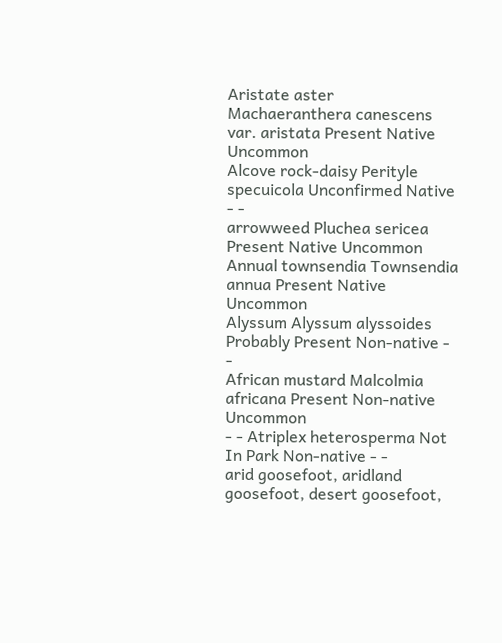Aristate aster Machaeranthera canescens var. aristata Present Native Uncommon
Alcove rock-daisy Perityle specuicola Unconfirmed Native - -
arrowweed Pluchea sericea Present Native Uncommon
Annual townsendia Townsendia annua Present Native Uncommon
Alyssum Alyssum alyssoides Probably Present Non-native - -
African mustard Malcolmia africana Present Non-native Uncommon
- - Atriplex heterosperma Not In Park Non-native - -
arid goosefoot, aridland goosefoot, desert goosefoot,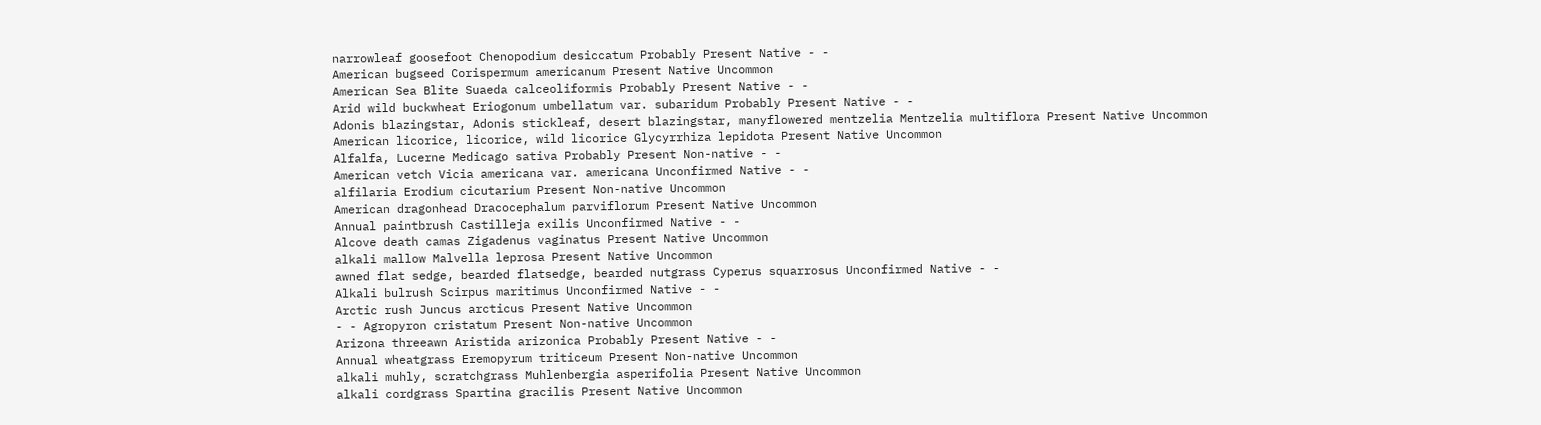narrowleaf goosefoot Chenopodium desiccatum Probably Present Native - -
American bugseed Corispermum americanum Present Native Uncommon
American Sea Blite Suaeda calceoliformis Probably Present Native - -
Arid wild buckwheat Eriogonum umbellatum var. subaridum Probably Present Native - -
Adonis blazingstar, Adonis stickleaf, desert blazingstar, manyflowered mentzelia Mentzelia multiflora Present Native Uncommon
American licorice, licorice, wild licorice Glycyrrhiza lepidota Present Native Uncommon
Alfalfa, Lucerne Medicago sativa Probably Present Non-native - -
American vetch Vicia americana var. americana Unconfirmed Native - -
alfilaria Erodium cicutarium Present Non-native Uncommon
American dragonhead Dracocephalum parviflorum Present Native Uncommon
Annual paintbrush Castilleja exilis Unconfirmed Native - -
Alcove death camas Zigadenus vaginatus Present Native Uncommon
alkali mallow Malvella leprosa Present Native Uncommon
awned flat sedge, bearded flatsedge, bearded nutgrass Cyperus squarrosus Unconfirmed Native - -
Alkali bulrush Scirpus maritimus Unconfirmed Native - -
Arctic rush Juncus arcticus Present Native Uncommon
- - Agropyron cristatum Present Non-native Uncommon
Arizona threeawn Aristida arizonica Probably Present Native - -
Annual wheatgrass Eremopyrum triticeum Present Non-native Uncommon
alkali muhly, scratchgrass Muhlenbergia asperifolia Present Native Uncommon
alkali cordgrass Spartina gracilis Present Native Uncommon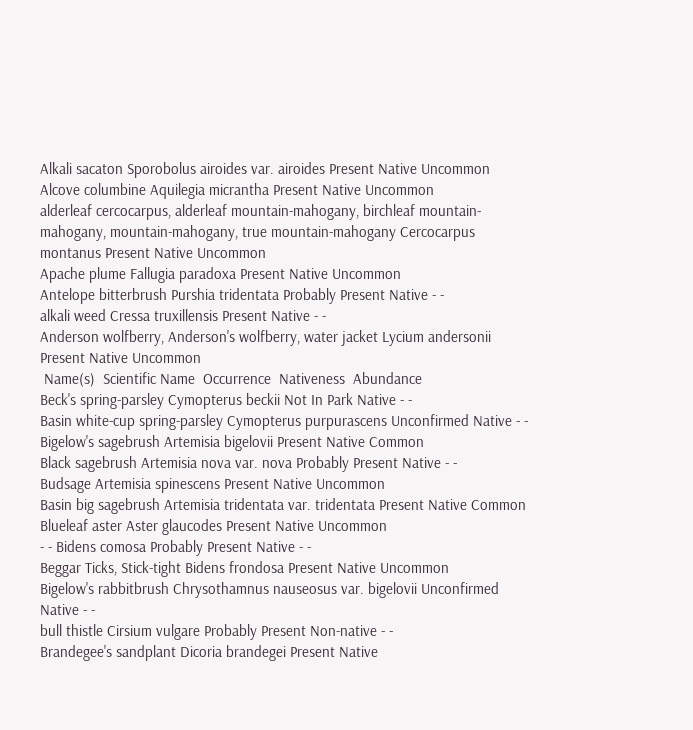Alkali sacaton Sporobolus airoides var. airoides Present Native Uncommon
Alcove columbine Aquilegia micrantha Present Native Uncommon
alderleaf cercocarpus, alderleaf mountain-mahogany, birchleaf mountain-mahogany, mountain-mahogany, true mountain-mahogany Cercocarpus montanus Present Native Uncommon
Apache plume Fallugia paradoxa Present Native Uncommon
Antelope bitterbrush Purshia tridentata Probably Present Native - -
alkali weed Cressa truxillensis Present Native - -
Anderson wolfberry, Anderson's wolfberry, water jacket Lycium andersonii Present Native Uncommon
 Name(s)  Scientific Name  Occurrence  Nativeness  Abundance
Beck's spring-parsley Cymopterus beckii Not In Park Native - -
Basin white-cup spring-parsley Cymopterus purpurascens Unconfirmed Native - -
Bigelow's sagebrush Artemisia bigelovii Present Native Common
Black sagebrush Artemisia nova var. nova Probably Present Native - -
Budsage Artemisia spinescens Present Native Uncommon
Basin big sagebrush Artemisia tridentata var. tridentata Present Native Common
Blueleaf aster Aster glaucodes Present Native Uncommon
- - Bidens comosa Probably Present Native - -
Beggar Ticks, Stick-tight Bidens frondosa Present Native Uncommon
Bigelow's rabbitbrush Chrysothamnus nauseosus var. bigelovii Unconfirmed Native - -
bull thistle Cirsium vulgare Probably Present Non-native - -
Brandegee's sandplant Dicoria brandegei Present Native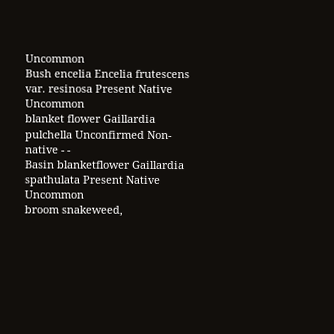Uncommon
Bush encelia Encelia frutescens var. resinosa Present Native Uncommon
blanket flower Gaillardia pulchella Unconfirmed Non-native - -
Basin blanketflower Gaillardia spathulata Present Native Uncommon
broom snakeweed,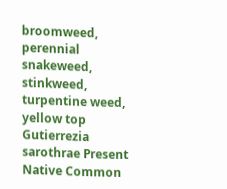broomweed, perennial snakeweed, stinkweed, turpentine weed, yellow top Gutierrezia sarothrae Present Native Common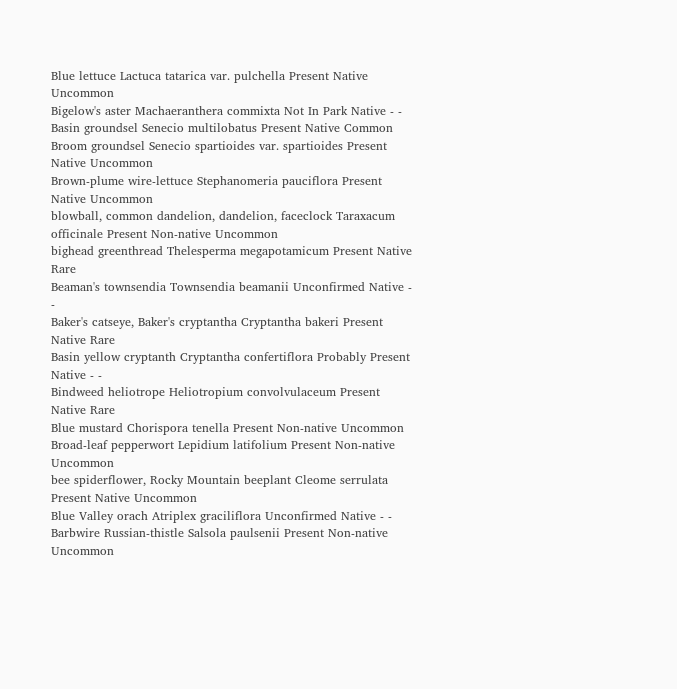Blue lettuce Lactuca tatarica var. pulchella Present Native Uncommon
Bigelow's aster Machaeranthera commixta Not In Park Native - -
Basin groundsel Senecio multilobatus Present Native Common
Broom groundsel Senecio spartioides var. spartioides Present Native Uncommon
Brown-plume wire-lettuce Stephanomeria pauciflora Present Native Uncommon
blowball, common dandelion, dandelion, faceclock Taraxacum officinale Present Non-native Uncommon
bighead greenthread Thelesperma megapotamicum Present Native Rare
Beaman's townsendia Townsendia beamanii Unconfirmed Native - -
Baker's catseye, Baker's cryptantha Cryptantha bakeri Present Native Rare
Basin yellow cryptanth Cryptantha confertiflora Probably Present Native - -
Bindweed heliotrope Heliotropium convolvulaceum Present Native Rare
Blue mustard Chorispora tenella Present Non-native Uncommon
Broad-leaf pepperwort Lepidium latifolium Present Non-native Uncommon
bee spiderflower, Rocky Mountain beeplant Cleome serrulata Present Native Uncommon
Blue Valley orach Atriplex graciliflora Unconfirmed Native - -
Barbwire Russian-thistle Salsola paulsenii Present Non-native Uncommon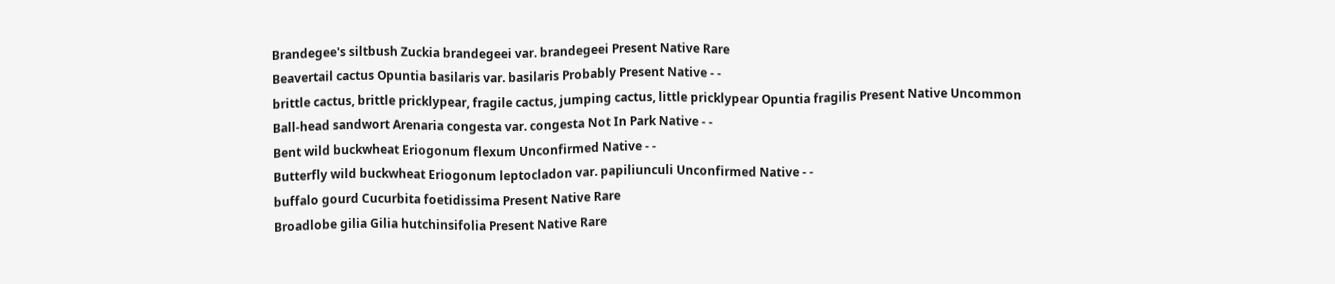Brandegee's siltbush Zuckia brandegeei var. brandegeei Present Native Rare
Beavertail cactus Opuntia basilaris var. basilaris Probably Present Native - -
brittle cactus, brittle pricklypear, fragile cactus, jumping cactus, little pricklypear Opuntia fragilis Present Native Uncommon
Ball-head sandwort Arenaria congesta var. congesta Not In Park Native - -
Bent wild buckwheat Eriogonum flexum Unconfirmed Native - -
Butterfly wild buckwheat Eriogonum leptocladon var. papiliunculi Unconfirmed Native - -
buffalo gourd Cucurbita foetidissima Present Native Rare
Broadlobe gilia Gilia hutchinsifolia Present Native Rare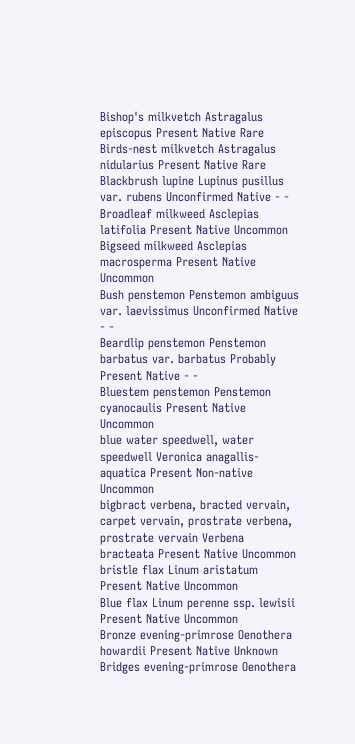Bishop's milkvetch Astragalus episcopus Present Native Rare
Birds-nest milkvetch Astragalus nidularius Present Native Rare
Blackbrush lupine Lupinus pusillus var. rubens Unconfirmed Native - -
Broadleaf milkweed Asclepias latifolia Present Native Uncommon
Bigseed milkweed Asclepias macrosperma Present Native Uncommon
Bush penstemon Penstemon ambiguus var. laevissimus Unconfirmed Native - -
Beardlip penstemon Penstemon barbatus var. barbatus Probably Present Native - -
Bluestem penstemon Penstemon cyanocaulis Present Native Uncommon
blue water speedwell, water speedwell Veronica anagallis-aquatica Present Non-native Uncommon
bigbract verbena, bracted vervain, carpet vervain, prostrate verbena, prostrate vervain Verbena bracteata Present Native Uncommon
bristle flax Linum aristatum Present Native Uncommon
Blue flax Linum perenne ssp. lewisii Present Native Uncommon
Bronze evening-primrose Oenothera howardii Present Native Unknown
Bridges evening-primrose Oenothera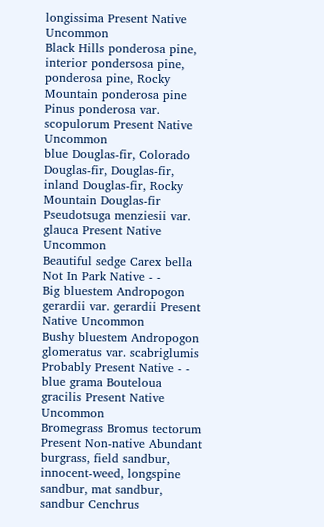longissima Present Native Uncommon
Black Hills ponderosa pine, interior pondersosa pine, ponderosa pine, Rocky Mountain ponderosa pine Pinus ponderosa var. scopulorum Present Native Uncommon
blue Douglas-fir, Colorado Douglas-fir, Douglas-fir, inland Douglas-fir, Rocky Mountain Douglas-fir Pseudotsuga menziesii var. glauca Present Native Uncommon
Beautiful sedge Carex bella Not In Park Native - -
Big bluestem Andropogon gerardii var. gerardii Present Native Uncommon
Bushy bluestem Andropogon glomeratus var. scabriglumis Probably Present Native - -
blue grama Bouteloua gracilis Present Native Uncommon
Bromegrass Bromus tectorum Present Non-native Abundant
burgrass, field sandbur, innocent-weed, longspine sandbur, mat sandbur, sandbur Cenchrus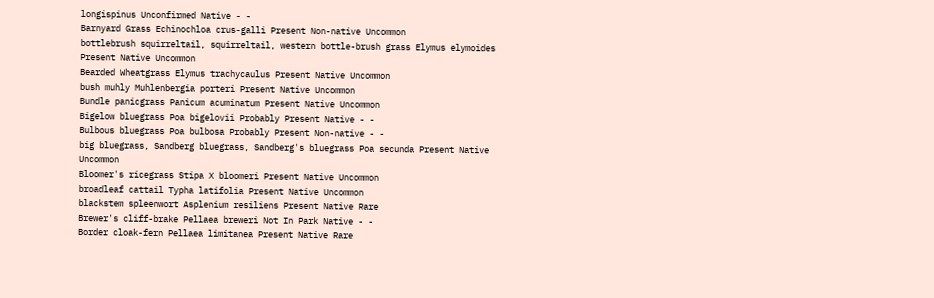longispinus Unconfirmed Native - -
Barnyard Grass Echinochloa crus-galli Present Non-native Uncommon
bottlebrush squirreltail, squirreltail, western bottle-brush grass Elymus elymoides Present Native Uncommon
Bearded Wheatgrass Elymus trachycaulus Present Native Uncommon
bush muhly Muhlenbergia porteri Present Native Uncommon
Bundle panicgrass Panicum acuminatum Present Native Uncommon
Bigelow bluegrass Poa bigelovii Probably Present Native - -
Bulbous bluegrass Poa bulbosa Probably Present Non-native - -
big bluegrass, Sandberg bluegrass, Sandberg's bluegrass Poa secunda Present Native Uncommon
Bloomer's ricegrass Stipa X bloomeri Present Native Uncommon
broadleaf cattail Typha latifolia Present Native Uncommon
blackstem spleenwort Asplenium resiliens Present Native Rare
Brewer's cliff-brake Pellaea breweri Not In Park Native - -
Border cloak-fern Pellaea limitanea Present Native Rare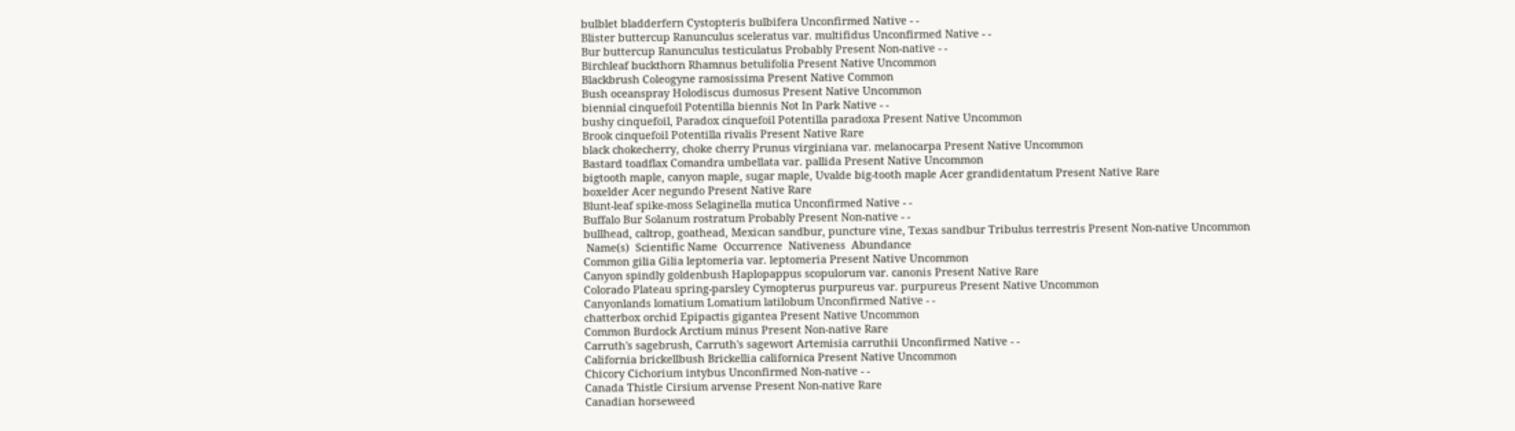bulblet bladderfern Cystopteris bulbifera Unconfirmed Native - -
Blister buttercup Ranunculus sceleratus var. multifidus Unconfirmed Native - -
Bur buttercup Ranunculus testiculatus Probably Present Non-native - -
Birchleaf buckthorn Rhamnus betulifolia Present Native Uncommon
Blackbrush Coleogyne ramosissima Present Native Common
Bush oceanspray Holodiscus dumosus Present Native Uncommon
biennial cinquefoil Potentilla biennis Not In Park Native - -
bushy cinquefoil, Paradox cinquefoil Potentilla paradoxa Present Native Uncommon
Brook cinquefoil Potentilla rivalis Present Native Rare
black chokecherry, choke cherry Prunus virginiana var. melanocarpa Present Native Uncommon
Bastard toadflax Comandra umbellata var. pallida Present Native Uncommon
bigtooth maple, canyon maple, sugar maple, Uvalde big-tooth maple Acer grandidentatum Present Native Rare
boxelder Acer negundo Present Native Rare
Blunt-leaf spike-moss Selaginella mutica Unconfirmed Native - -
Buffalo Bur Solanum rostratum Probably Present Non-native - -
bullhead, caltrop, goathead, Mexican sandbur, puncture vine, Texas sandbur Tribulus terrestris Present Non-native Uncommon
 Name(s)  Scientific Name  Occurrence  Nativeness  Abundance
Common gilia Gilia leptomeria var. leptomeria Present Native Uncommon
Canyon spindly goldenbush Haplopappus scopulorum var. canonis Present Native Rare
Colorado Plateau spring-parsley Cymopterus purpureus var. purpureus Present Native Uncommon
Canyonlands lomatium Lomatium latilobum Unconfirmed Native - -
chatterbox orchid Epipactis gigantea Present Native Uncommon
Common Burdock Arctium minus Present Non-native Rare
Carruth's sagebrush, Carruth's sagewort Artemisia carruthii Unconfirmed Native - -
California brickellbush Brickellia californica Present Native Uncommon
Chicory Cichorium intybus Unconfirmed Non-native - -
Canada Thistle Cirsium arvense Present Non-native Rare
Canadian horseweed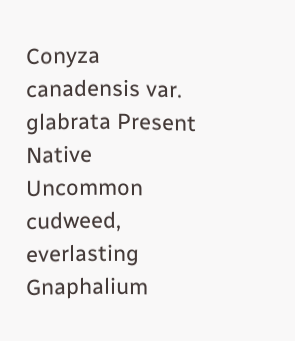Conyza canadensis var. glabrata Present Native Uncommon
cudweed, everlasting Gnaphalium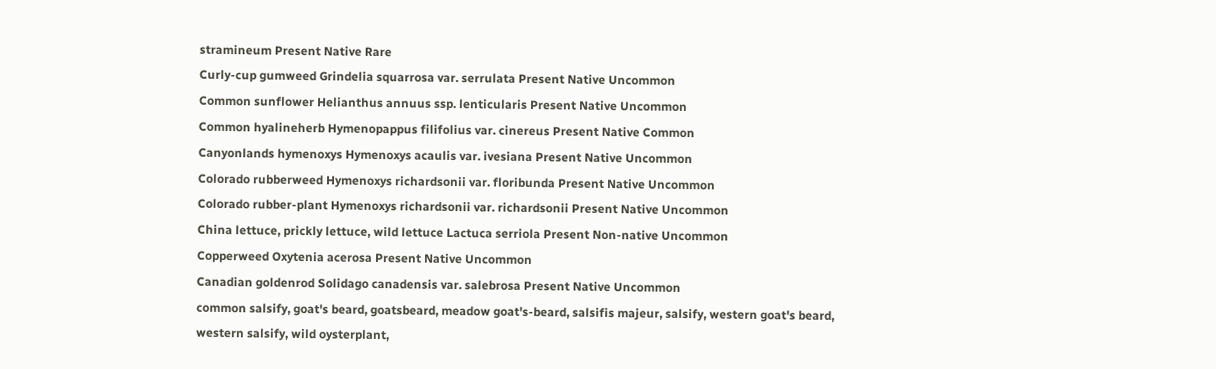stramineum Present Native Rare
Curly-cup gumweed Grindelia squarrosa var. serrulata Present Native Uncommon
Common sunflower Helianthus annuus ssp. lenticularis Present Native Uncommon
Common hyalineherb Hymenopappus filifolius var. cinereus Present Native Common
Canyonlands hymenoxys Hymenoxys acaulis var. ivesiana Present Native Uncommon
Colorado rubberweed Hymenoxys richardsonii var. floribunda Present Native Uncommon
Colorado rubber-plant Hymenoxys richardsonii var. richardsonii Present Native Uncommon
China lettuce, prickly lettuce, wild lettuce Lactuca serriola Present Non-native Uncommon
Copperweed Oxytenia acerosa Present Native Uncommon
Canadian goldenrod Solidago canadensis var. salebrosa Present Native Uncommon
common salsify, goat's beard, goatsbeard, meadow goat's-beard, salsifis majeur, salsify, western goat's beard, western salsify, wild oysterplant,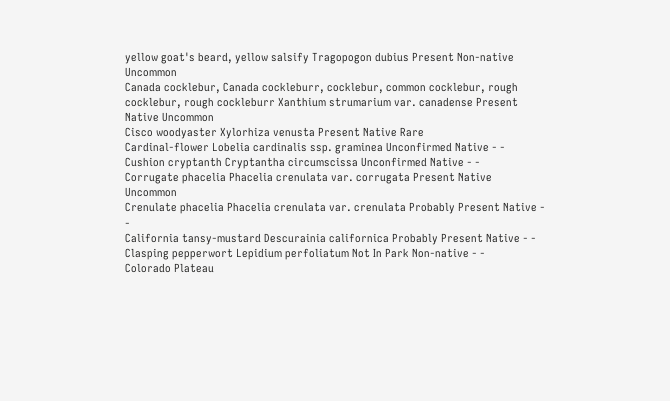yellow goat's beard, yellow salsify Tragopogon dubius Present Non-native Uncommon
Canada cocklebur, Canada cockleburr, cocklebur, common cocklebur, rough cocklebur, rough cockleburr Xanthium strumarium var. canadense Present Native Uncommon
Cisco woodyaster Xylorhiza venusta Present Native Rare
Cardinal-flower Lobelia cardinalis ssp. graminea Unconfirmed Native - -
Cushion cryptanth Cryptantha circumscissa Unconfirmed Native - -
Corrugate phacelia Phacelia crenulata var. corrugata Present Native Uncommon
Crenulate phacelia Phacelia crenulata var. crenulata Probably Present Native - -
California tansy-mustard Descurainia californica Probably Present Native - -
Clasping pepperwort Lepidium perfoliatum Not In Park Non-native - -
Colorado Plateau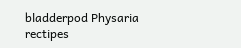bladderpod Physaria rectipes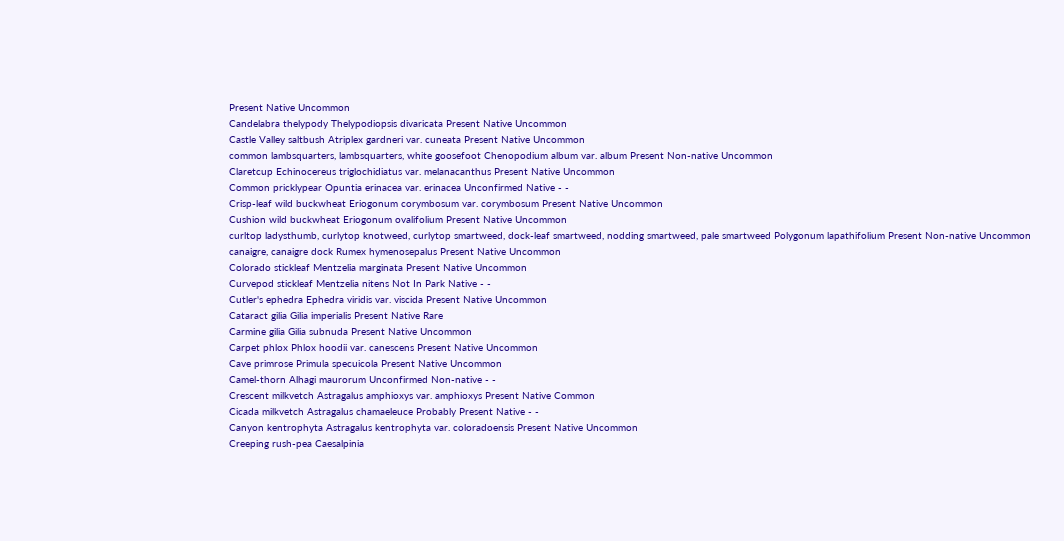Present Native Uncommon
Candelabra thelypody Thelypodiopsis divaricata Present Native Uncommon
Castle Valley saltbush Atriplex gardneri var. cuneata Present Native Uncommon
common lambsquarters, lambsquarters, white goosefoot Chenopodium album var. album Present Non-native Uncommon
Claretcup Echinocereus triglochidiatus var. melanacanthus Present Native Uncommon
Common pricklypear Opuntia erinacea var. erinacea Unconfirmed Native - -
Crisp-leaf wild buckwheat Eriogonum corymbosum var. corymbosum Present Native Uncommon
Cushion wild buckwheat Eriogonum ovalifolium Present Native Uncommon
curltop ladysthumb, curlytop knotweed, curlytop smartweed, dock-leaf smartweed, nodding smartweed, pale smartweed Polygonum lapathifolium Present Non-native Uncommon
canaigre, canaigre dock Rumex hymenosepalus Present Native Uncommon
Colorado stickleaf Mentzelia marginata Present Native Uncommon
Curvepod stickleaf Mentzelia nitens Not In Park Native - -
Cutler's ephedra Ephedra viridis var. viscida Present Native Uncommon
Cataract gilia Gilia imperialis Present Native Rare
Carmine gilia Gilia subnuda Present Native Uncommon
Carpet phlox Phlox hoodii var. canescens Present Native Uncommon
Cave primrose Primula specuicola Present Native Uncommon
Camel-thorn Alhagi maurorum Unconfirmed Non-native - -
Crescent milkvetch Astragalus amphioxys var. amphioxys Present Native Common
Cicada milkvetch Astragalus chamaeleuce Probably Present Native - -
Canyon kentrophyta Astragalus kentrophyta var. coloradoensis Present Native Uncommon
Creeping rush-pea Caesalpinia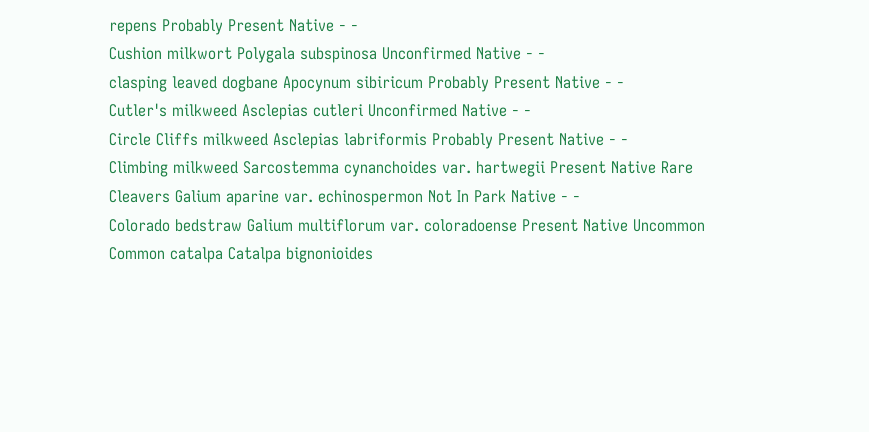repens Probably Present Native - -
Cushion milkwort Polygala subspinosa Unconfirmed Native - -
clasping leaved dogbane Apocynum sibiricum Probably Present Native - -
Cutler's milkweed Asclepias cutleri Unconfirmed Native - -
Circle Cliffs milkweed Asclepias labriformis Probably Present Native - -
Climbing milkweed Sarcostemma cynanchoides var. hartwegii Present Native Rare
Cleavers Galium aparine var. echinospermon Not In Park Native - -
Colorado bedstraw Galium multiflorum var. coloradoense Present Native Uncommon
Common catalpa Catalpa bignonioides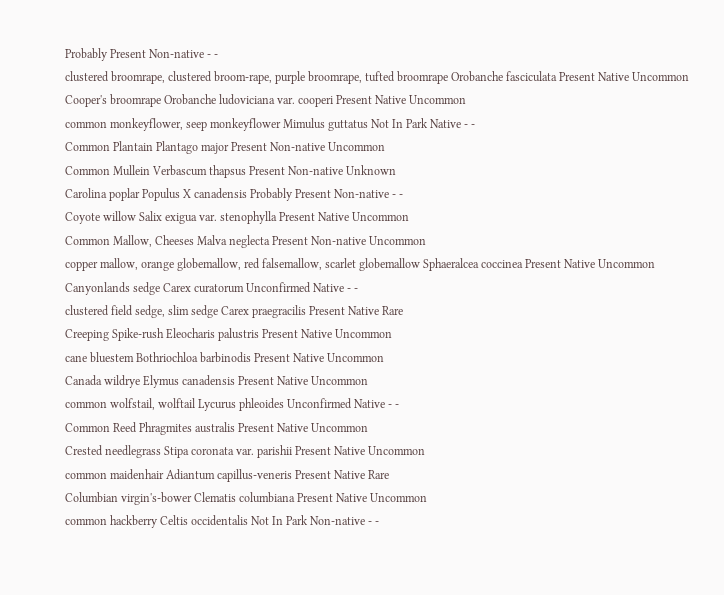Probably Present Non-native - -
clustered broomrape, clustered broom-rape, purple broomrape, tufted broomrape Orobanche fasciculata Present Native Uncommon
Cooper's broomrape Orobanche ludoviciana var. cooperi Present Native Uncommon
common monkeyflower, seep monkeyflower Mimulus guttatus Not In Park Native - -
Common Plantain Plantago major Present Non-native Uncommon
Common Mullein Verbascum thapsus Present Non-native Unknown
Carolina poplar Populus X canadensis Probably Present Non-native - -
Coyote willow Salix exigua var. stenophylla Present Native Uncommon
Common Mallow, Cheeses Malva neglecta Present Non-native Uncommon
copper mallow, orange globemallow, red falsemallow, scarlet globemallow Sphaeralcea coccinea Present Native Uncommon
Canyonlands sedge Carex curatorum Unconfirmed Native - -
clustered field sedge, slim sedge Carex praegracilis Present Native Rare
Creeping Spike-rush Eleocharis palustris Present Native Uncommon
cane bluestem Bothriochloa barbinodis Present Native Uncommon
Canada wildrye Elymus canadensis Present Native Uncommon
common wolfstail, wolftail Lycurus phleoides Unconfirmed Native - -
Common Reed Phragmites australis Present Native Uncommon
Crested needlegrass Stipa coronata var. parishii Present Native Uncommon
common maidenhair Adiantum capillus-veneris Present Native Rare
Columbian virgin's-bower Clematis columbiana Present Native Uncommon
common hackberry Celtis occidentalis Not In Park Non-native - -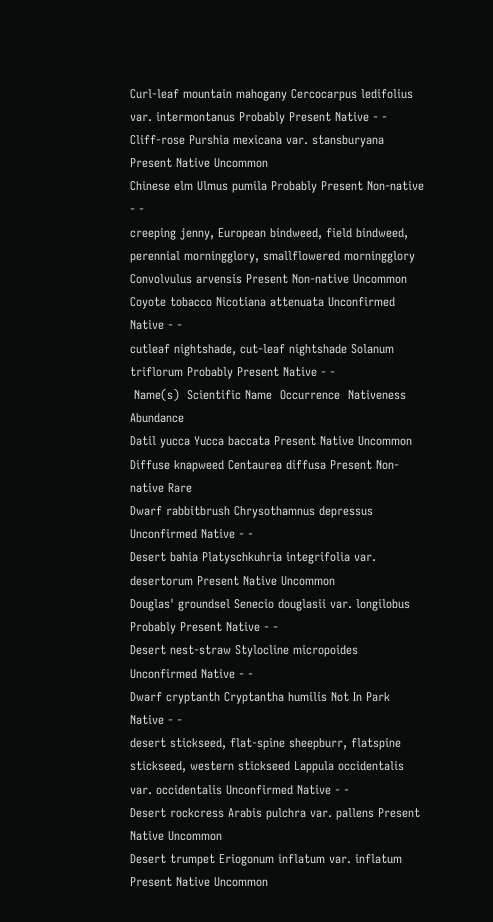Curl-leaf mountain mahogany Cercocarpus ledifolius var. intermontanus Probably Present Native - -
Cliff-rose Purshia mexicana var. stansburyana Present Native Uncommon
Chinese elm Ulmus pumila Probably Present Non-native - -
creeping jenny, European bindweed, field bindweed, perennial morningglory, smallflowered morningglory Convolvulus arvensis Present Non-native Uncommon
Coyote tobacco Nicotiana attenuata Unconfirmed Native - -
cutleaf nightshade, cut-leaf nightshade Solanum triflorum Probably Present Native - -
 Name(s)  Scientific Name  Occurrence  Nativeness  Abundance
Datil yucca Yucca baccata Present Native Uncommon
Diffuse knapweed Centaurea diffusa Present Non-native Rare
Dwarf rabbitbrush Chrysothamnus depressus Unconfirmed Native - -
Desert bahia Platyschkuhria integrifolia var. desertorum Present Native Uncommon
Douglas' groundsel Senecio douglasii var. longilobus Probably Present Native - -
Desert nest-straw Stylocline micropoides Unconfirmed Native - -
Dwarf cryptanth Cryptantha humilis Not In Park Native - -
desert stickseed, flat-spine sheepburr, flatspine stickseed, western stickseed Lappula occidentalis var. occidentalis Unconfirmed Native - -
Desert rockcress Arabis pulchra var. pallens Present Native Uncommon
Desert trumpet Eriogonum inflatum var. inflatum Present Native Uncommon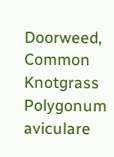Doorweed, Common Knotgrass Polygonum aviculare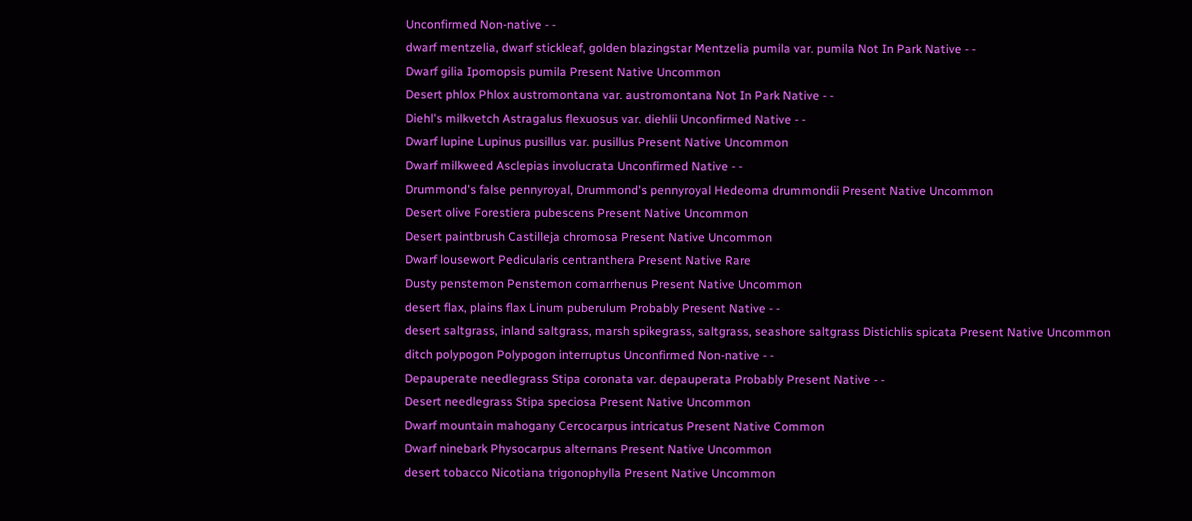Unconfirmed Non-native - -
dwarf mentzelia, dwarf stickleaf, golden blazingstar Mentzelia pumila var. pumila Not In Park Native - -
Dwarf gilia Ipomopsis pumila Present Native Uncommon
Desert phlox Phlox austromontana var. austromontana Not In Park Native - -
Diehl's milkvetch Astragalus flexuosus var. diehlii Unconfirmed Native - -
Dwarf lupine Lupinus pusillus var. pusillus Present Native Uncommon
Dwarf milkweed Asclepias involucrata Unconfirmed Native - -
Drummond's false pennyroyal, Drummond's pennyroyal Hedeoma drummondii Present Native Uncommon
Desert olive Forestiera pubescens Present Native Uncommon
Desert paintbrush Castilleja chromosa Present Native Uncommon
Dwarf lousewort Pedicularis centranthera Present Native Rare
Dusty penstemon Penstemon comarrhenus Present Native Uncommon
desert flax, plains flax Linum puberulum Probably Present Native - -
desert saltgrass, inland saltgrass, marsh spikegrass, saltgrass, seashore saltgrass Distichlis spicata Present Native Uncommon
ditch polypogon Polypogon interruptus Unconfirmed Non-native - -
Depauperate needlegrass Stipa coronata var. depauperata Probably Present Native - -
Desert needlegrass Stipa speciosa Present Native Uncommon
Dwarf mountain mahogany Cercocarpus intricatus Present Native Common
Dwarf ninebark Physocarpus alternans Present Native Uncommon
desert tobacco Nicotiana trigonophylla Present Native Uncommon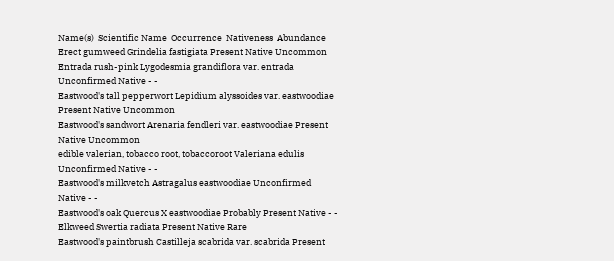Name(s)  Scientific Name  Occurrence  Nativeness  Abundance
Erect gumweed Grindelia fastigiata Present Native Uncommon
Entrada rush-pink Lygodesmia grandiflora var. entrada Unconfirmed Native - -
Eastwood's tall pepperwort Lepidium alyssoides var. eastwoodiae Present Native Uncommon
Eastwood's sandwort Arenaria fendleri var. eastwoodiae Present Native Uncommon
edible valerian, tobacco root, tobaccoroot Valeriana edulis Unconfirmed Native - -
Eastwood's milkvetch Astragalus eastwoodiae Unconfirmed Native - -
Eastwood's oak Quercus X eastwoodiae Probably Present Native - -
Elkweed Swertia radiata Present Native Rare
Eastwood's paintbrush Castilleja scabrida var. scabrida Present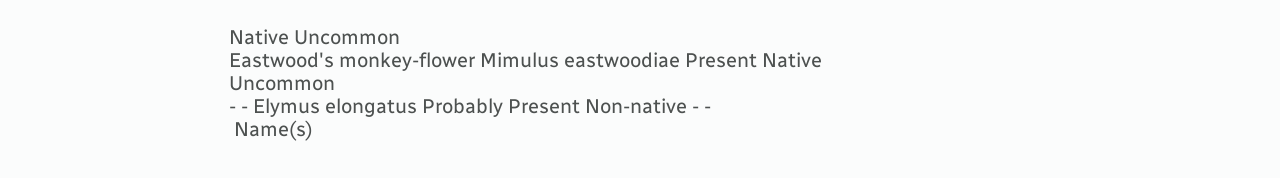Native Uncommon
Eastwood's monkey-flower Mimulus eastwoodiae Present Native Uncommon
- - Elymus elongatus Probably Present Non-native - -
 Name(s)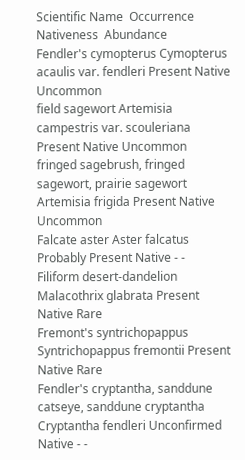Scientific Name  Occurrence  Nativeness  Abundance
Fendler's cymopterus Cymopterus acaulis var. fendleri Present Native Uncommon
field sagewort Artemisia campestris var. scouleriana Present Native Uncommon
fringed sagebrush, fringed sagewort, prairie sagewort Artemisia frigida Present Native Uncommon
Falcate aster Aster falcatus Probably Present Native - -
Filiform desert-dandelion Malacothrix glabrata Present Native Rare
Fremont's syntrichopappus Syntrichopappus fremontii Present Native Rare
Fendler's cryptantha, sanddune catseye, sanddune cryptantha Cryptantha fendleri Unconfirmed Native - -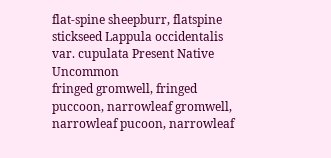flat-spine sheepburr, flatspine stickseed Lappula occidentalis var. cupulata Present Native Uncommon
fringed gromwell, fringed puccoon, narrowleaf gromwell, narrowleaf pucoon, narrowleaf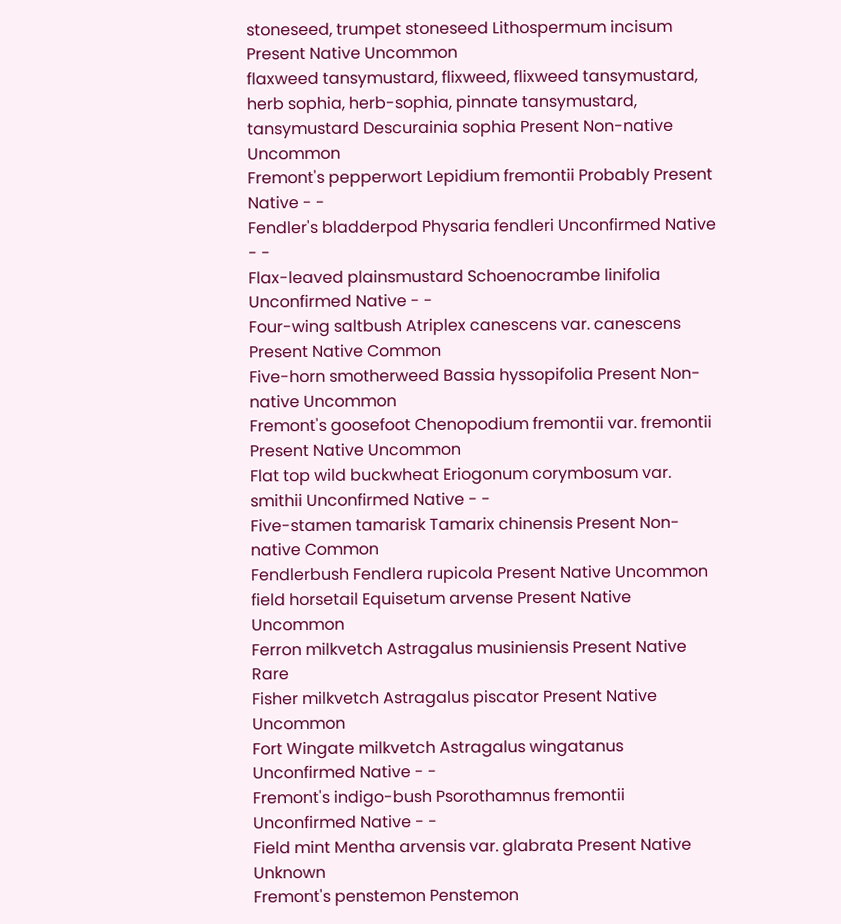stoneseed, trumpet stoneseed Lithospermum incisum Present Native Uncommon
flaxweed tansymustard, flixweed, flixweed tansymustard, herb sophia, herb-sophia, pinnate tansymustard, tansymustard Descurainia sophia Present Non-native Uncommon
Fremont's pepperwort Lepidium fremontii Probably Present Native - -
Fendler's bladderpod Physaria fendleri Unconfirmed Native - -
Flax-leaved plainsmustard Schoenocrambe linifolia Unconfirmed Native - -
Four-wing saltbush Atriplex canescens var. canescens Present Native Common
Five-horn smotherweed Bassia hyssopifolia Present Non-native Uncommon
Fremont's goosefoot Chenopodium fremontii var. fremontii Present Native Uncommon
Flat top wild buckwheat Eriogonum corymbosum var. smithii Unconfirmed Native - -
Five-stamen tamarisk Tamarix chinensis Present Non-native Common
Fendlerbush Fendlera rupicola Present Native Uncommon
field horsetail Equisetum arvense Present Native Uncommon
Ferron milkvetch Astragalus musiniensis Present Native Rare
Fisher milkvetch Astragalus piscator Present Native Uncommon
Fort Wingate milkvetch Astragalus wingatanus Unconfirmed Native - -
Fremont's indigo-bush Psorothamnus fremontii Unconfirmed Native - -
Field mint Mentha arvensis var. glabrata Present Native Unknown
Fremont's penstemon Penstemon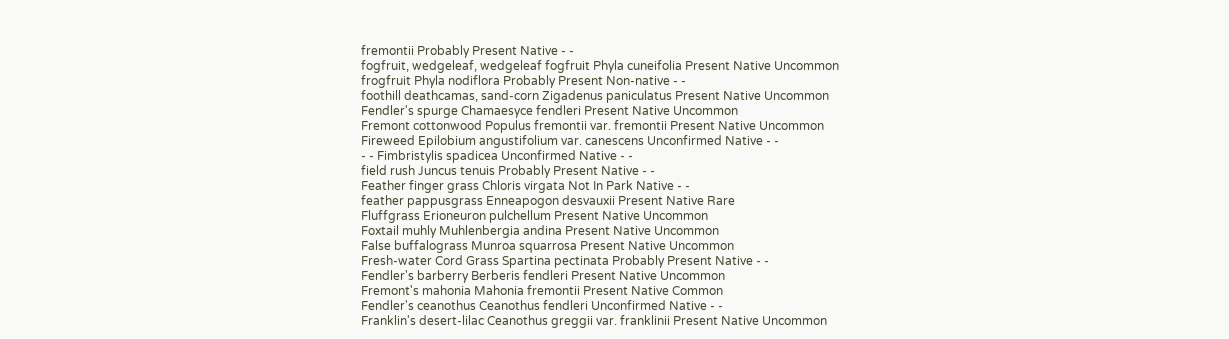fremontii Probably Present Native - -
fogfruit, wedgeleaf, wedgeleaf fogfruit Phyla cuneifolia Present Native Uncommon
frogfruit Phyla nodiflora Probably Present Non-native - -
foothill deathcamas, sand-corn Zigadenus paniculatus Present Native Uncommon
Fendler's spurge Chamaesyce fendleri Present Native Uncommon
Fremont cottonwood Populus fremontii var. fremontii Present Native Uncommon
Fireweed Epilobium angustifolium var. canescens Unconfirmed Native - -
- - Fimbristylis spadicea Unconfirmed Native - -
field rush Juncus tenuis Probably Present Native - -
Feather finger grass Chloris virgata Not In Park Native - -
feather pappusgrass Enneapogon desvauxii Present Native Rare
Fluffgrass Erioneuron pulchellum Present Native Uncommon
Foxtail muhly Muhlenbergia andina Present Native Uncommon
False buffalograss Munroa squarrosa Present Native Uncommon
Fresh-water Cord Grass Spartina pectinata Probably Present Native - -
Fendler's barberry Berberis fendleri Present Native Uncommon
Fremont's mahonia Mahonia fremontii Present Native Common
Fendler's ceanothus Ceanothus fendleri Unconfirmed Native - -
Franklin's desert-lilac Ceanothus greggii var. franklinii Present Native Uncommon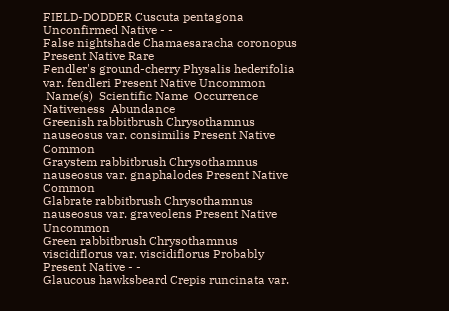FIELD-DODDER Cuscuta pentagona Unconfirmed Native - -
False nightshade Chamaesaracha coronopus Present Native Rare
Fendler's ground-cherry Physalis hederifolia var. fendleri Present Native Uncommon
 Name(s)  Scientific Name  Occurrence  Nativeness  Abundance
Greenish rabbitbrush Chrysothamnus nauseosus var. consimilis Present Native Common
Graystem rabbitbrush Chrysothamnus nauseosus var. gnaphalodes Present Native Common
Glabrate rabbitbrush Chrysothamnus nauseosus var. graveolens Present Native Uncommon
Green rabbitbrush Chrysothamnus viscidiflorus var. viscidiflorus Probably Present Native - -
Glaucous hawksbeard Crepis runcinata var.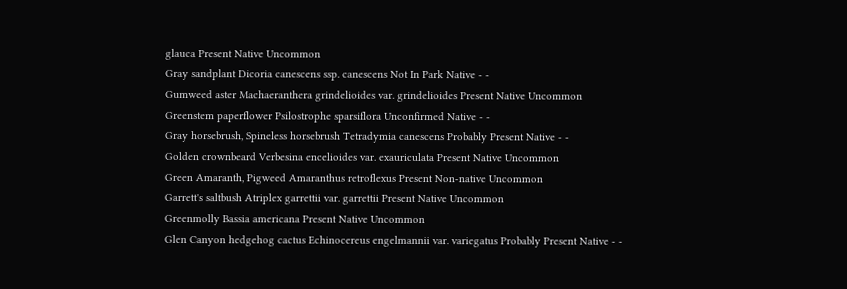glauca Present Native Uncommon
Gray sandplant Dicoria canescens ssp. canescens Not In Park Native - -
Gumweed aster Machaeranthera grindelioides var. grindelioides Present Native Uncommon
Greenstem paperflower Psilostrophe sparsiflora Unconfirmed Native - -
Gray horsebrush, Spineless horsebrush Tetradymia canescens Probably Present Native - -
Golden crownbeard Verbesina encelioides var. exauriculata Present Native Uncommon
Green Amaranth, Pigweed Amaranthus retroflexus Present Non-native Uncommon
Garrett's saltbush Atriplex garrettii var. garrettii Present Native Uncommon
Greenmolly Bassia americana Present Native Uncommon
Glen Canyon hedgehog cactus Echinocereus engelmannii var. variegatus Probably Present Native - -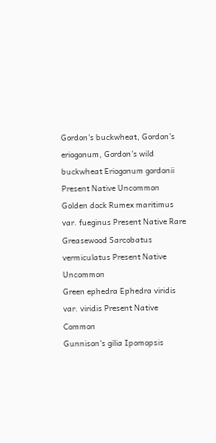Gordon's buckwheat, Gordon's eriogonum, Gordon's wild buckwheat Eriogonum gordonii Present Native Uncommon
Golden dock Rumex maritimus var. fueginus Present Native Rare
Greasewood Sarcobatus vermiculatus Present Native Uncommon
Green ephedra Ephedra viridis var. viridis Present Native Common
Gunnison's gilia Ipomopsis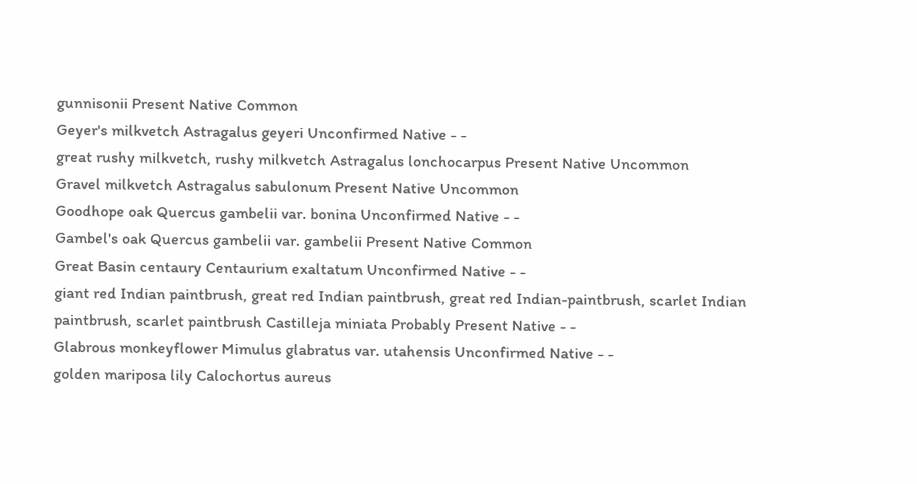gunnisonii Present Native Common
Geyer's milkvetch Astragalus geyeri Unconfirmed Native - -
great rushy milkvetch, rushy milkvetch Astragalus lonchocarpus Present Native Uncommon
Gravel milkvetch Astragalus sabulonum Present Native Uncommon
Goodhope oak Quercus gambelii var. bonina Unconfirmed Native - -
Gambel's oak Quercus gambelii var. gambelii Present Native Common
Great Basin centaury Centaurium exaltatum Unconfirmed Native - -
giant red Indian paintbrush, great red Indian paintbrush, great red Indian-paintbrush, scarlet Indian paintbrush, scarlet paintbrush Castilleja miniata Probably Present Native - -
Glabrous monkeyflower Mimulus glabratus var. utahensis Unconfirmed Native - -
golden mariposa lily Calochortus aureus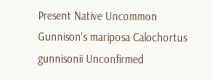Present Native Uncommon
Gunnison's mariposa Calochortus gunnisonii Unconfirmed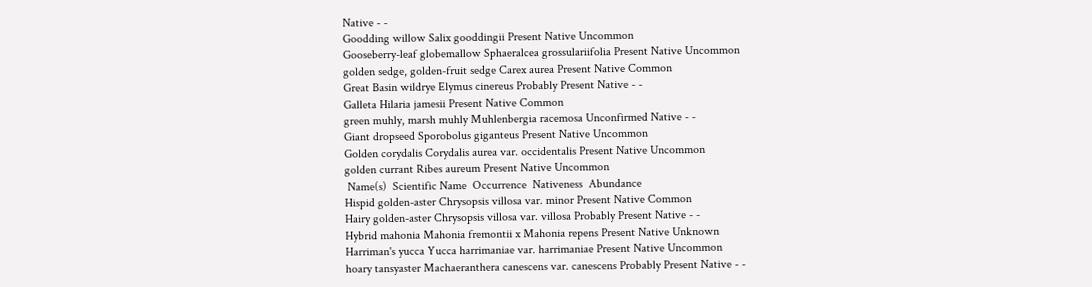Native - -
Goodding willow Salix gooddingii Present Native Uncommon
Gooseberry-leaf globemallow Sphaeralcea grossulariifolia Present Native Uncommon
golden sedge, golden-fruit sedge Carex aurea Present Native Common
Great Basin wildrye Elymus cinereus Probably Present Native - -
Galleta Hilaria jamesii Present Native Common
green muhly, marsh muhly Muhlenbergia racemosa Unconfirmed Native - -
Giant dropseed Sporobolus giganteus Present Native Uncommon
Golden corydalis Corydalis aurea var. occidentalis Present Native Uncommon
golden currant Ribes aureum Present Native Uncommon
 Name(s)  Scientific Name  Occurrence  Nativeness  Abundance
Hispid golden-aster Chrysopsis villosa var. minor Present Native Common
Hairy golden-aster Chrysopsis villosa var. villosa Probably Present Native - -
Hybrid mahonia Mahonia fremontii x Mahonia repens Present Native Unknown
Harriman's yucca Yucca harrimaniae var. harrimaniae Present Native Uncommon
hoary tansyaster Machaeranthera canescens var. canescens Probably Present Native - -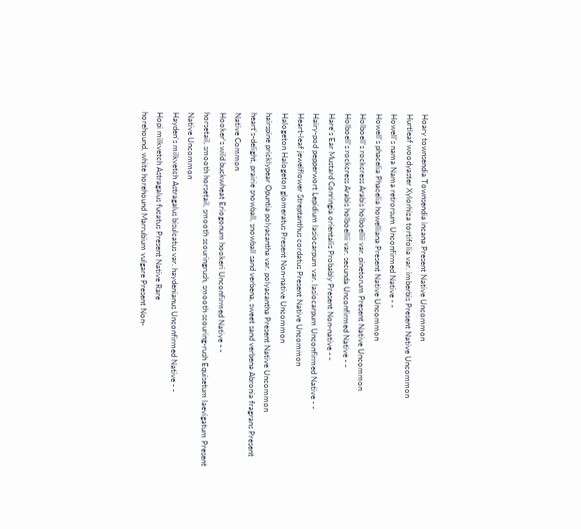Hoary townsendia Townsendia incana Present Native Uncommon
Hurtleaf woodyaster Xylorhiza tortifolia var. imberbis Present Native Uncommon
Howell's nama Nama retrorsum Unconfirmed Native - -
Howell's phacelia Phacelia howelliana Present Native Uncommon
Holboell's rockcress Arabis holboellii var. pinetorum Present Native Uncommon
Holboell's rockcress Arabis holboellii var. secunda Unconfirmed Native - -
Hare's Ear Mustard Conringia orientalis Probably Present Non-native - -
Hairy-pod pepperwort Lepidium lasiocarpum var. lasiocarpum Unconfirmed Native - -
Heart-leaf jewelflower Streptanthus cordatus Present Native Uncommon
Halogeton Halogeton glomeratus Present Non-native Uncommon
hairspine pricklypear Opuntia polyacantha var. polyacantha Present Native Uncommon
heart's-delight, prairie snowball, snowball sand verbena, sweet sand verbena Abronia fragrans Present Native Common
Hooker's wild buckwheat Eriogonum hookeri Unconfirmed Native - -
horsetail, smooth horsetail, smooth scouringrush, smooth scouring-rush Equisetum laevigatum Present Native Uncommon
Hayden's milkvetch Astragalus bisulcatus var. haydenianus Unconfirmed Native - -
Hopi milkvetch Astragalus fucatus Present Native Rare
horehound, white horehound Marrubium vulgare Present Non-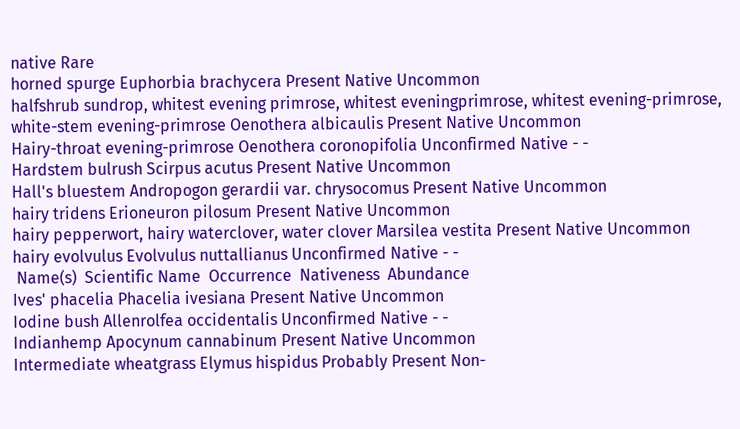native Rare
horned spurge Euphorbia brachycera Present Native Uncommon
halfshrub sundrop, whitest evening primrose, whitest eveningprimrose, whitest evening-primrose, white-stem evening-primrose Oenothera albicaulis Present Native Uncommon
Hairy-throat evening-primrose Oenothera coronopifolia Unconfirmed Native - -
Hardstem bulrush Scirpus acutus Present Native Uncommon
Hall's bluestem Andropogon gerardii var. chrysocomus Present Native Uncommon
hairy tridens Erioneuron pilosum Present Native Uncommon
hairy pepperwort, hairy waterclover, water clover Marsilea vestita Present Native Uncommon
hairy evolvulus Evolvulus nuttallianus Unconfirmed Native - -
 Name(s)  Scientific Name  Occurrence  Nativeness  Abundance
Ives' phacelia Phacelia ivesiana Present Native Uncommon
Iodine bush Allenrolfea occidentalis Unconfirmed Native - -
Indianhemp Apocynum cannabinum Present Native Uncommon
Intermediate wheatgrass Elymus hispidus Probably Present Non-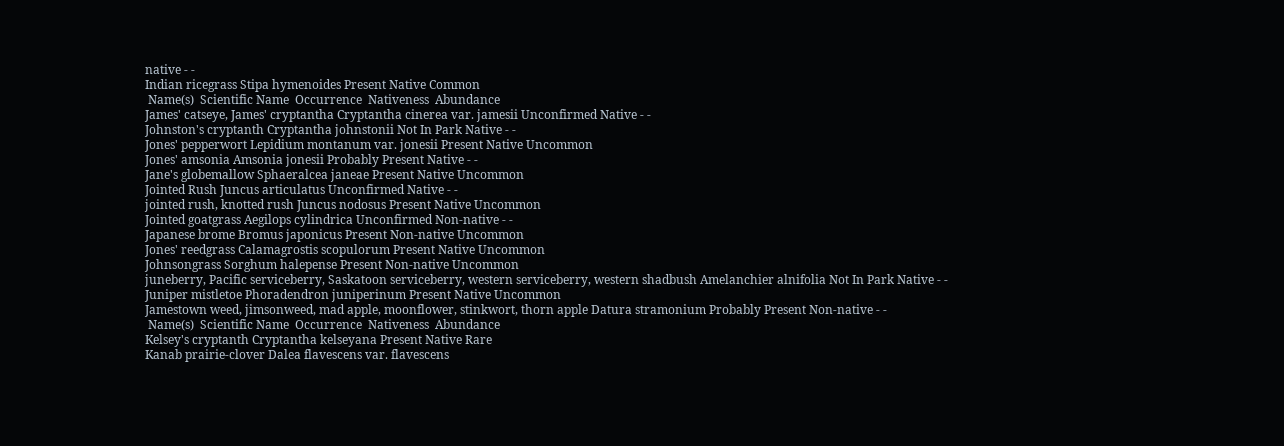native - -
Indian ricegrass Stipa hymenoides Present Native Common
 Name(s)  Scientific Name  Occurrence  Nativeness  Abundance
James' catseye, James' cryptantha Cryptantha cinerea var. jamesii Unconfirmed Native - -
Johnston's cryptanth Cryptantha johnstonii Not In Park Native - -
Jones' pepperwort Lepidium montanum var. jonesii Present Native Uncommon
Jones' amsonia Amsonia jonesii Probably Present Native - -
Jane's globemallow Sphaeralcea janeae Present Native Uncommon
Jointed Rush Juncus articulatus Unconfirmed Native - -
jointed rush, knotted rush Juncus nodosus Present Native Uncommon
Jointed goatgrass Aegilops cylindrica Unconfirmed Non-native - -
Japanese brome Bromus japonicus Present Non-native Uncommon
Jones' reedgrass Calamagrostis scopulorum Present Native Uncommon
Johnsongrass Sorghum halepense Present Non-native Uncommon
juneberry, Pacific serviceberry, Saskatoon serviceberry, western serviceberry, western shadbush Amelanchier alnifolia Not In Park Native - -
Juniper mistletoe Phoradendron juniperinum Present Native Uncommon
Jamestown weed, jimsonweed, mad apple, moonflower, stinkwort, thorn apple Datura stramonium Probably Present Non-native - -
 Name(s)  Scientific Name  Occurrence  Nativeness  Abundance
Kelsey's cryptanth Cryptantha kelseyana Present Native Rare
Kanab prairie-clover Dalea flavescens var. flavescens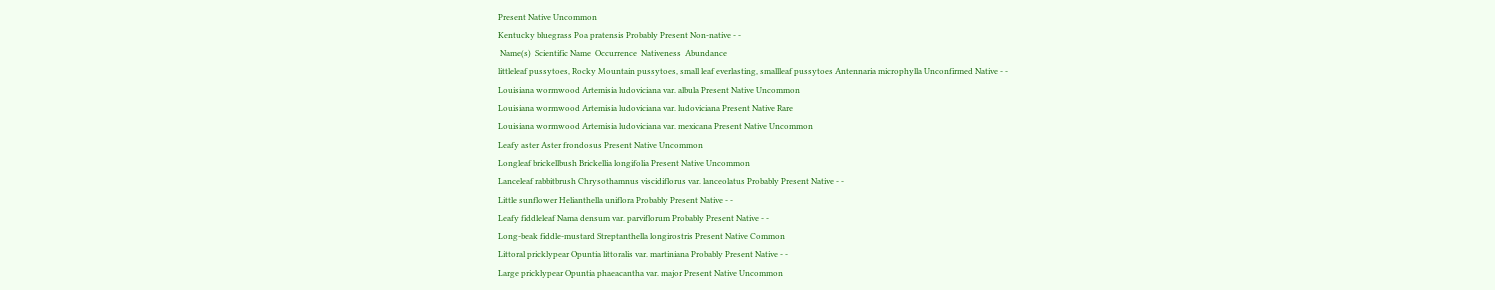Present Native Uncommon
Kentucky bluegrass Poa pratensis Probably Present Non-native - -
 Name(s)  Scientific Name  Occurrence  Nativeness  Abundance
littleleaf pussytoes, Rocky Mountain pussytoes, small leaf everlasting, smallleaf pussytoes Antennaria microphylla Unconfirmed Native - -
Louisiana wormwood Artemisia ludoviciana var. albula Present Native Uncommon
Louisiana wormwood Artemisia ludoviciana var. ludoviciana Present Native Rare
Louisiana wormwood Artemisia ludoviciana var. mexicana Present Native Uncommon
Leafy aster Aster frondosus Present Native Uncommon
Longleaf brickellbush Brickellia longifolia Present Native Uncommon
Lanceleaf rabbitbrush Chrysothamnus viscidiflorus var. lanceolatus Probably Present Native - -
Little sunflower Helianthella uniflora Probably Present Native - -
Leafy fiddleleaf Nama densum var. parviflorum Probably Present Native - -
Long-beak fiddle-mustard Streptanthella longirostris Present Native Common
Littoral pricklypear Opuntia littoralis var. martiniana Probably Present Native - -
Large pricklypear Opuntia phaeacantha var. major Present Native Uncommon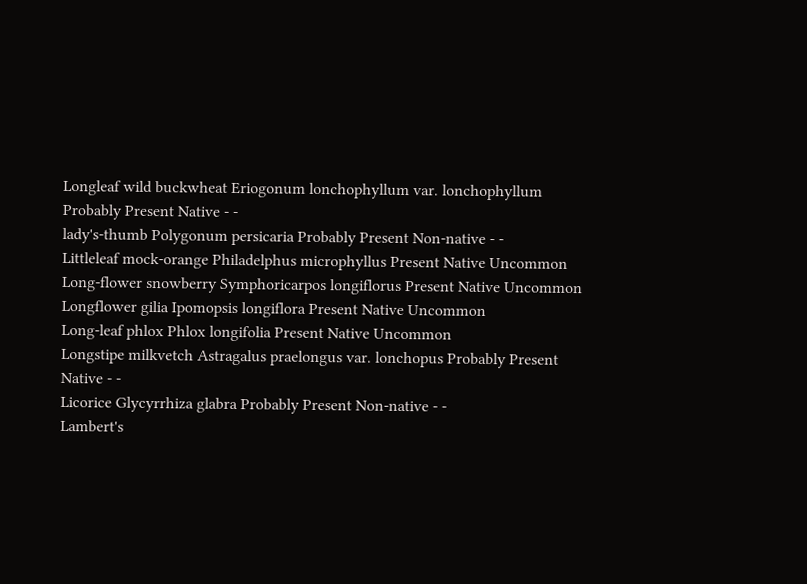Longleaf wild buckwheat Eriogonum lonchophyllum var. lonchophyllum Probably Present Native - -
lady's-thumb Polygonum persicaria Probably Present Non-native - -
Littleleaf mock-orange Philadelphus microphyllus Present Native Uncommon
Long-flower snowberry Symphoricarpos longiflorus Present Native Uncommon
Longflower gilia Ipomopsis longiflora Present Native Uncommon
Long-leaf phlox Phlox longifolia Present Native Uncommon
Longstipe milkvetch Astragalus praelongus var. lonchopus Probably Present Native - -
Licorice Glycyrrhiza glabra Probably Present Non-native - -
Lambert's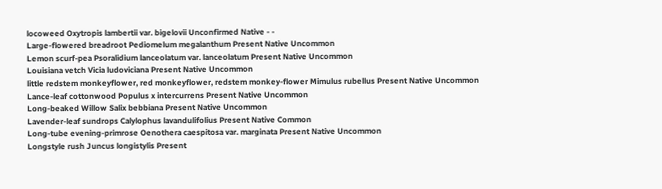locoweed Oxytropis lambertii var. bigelovii Unconfirmed Native - -
Large-flowered breadroot Pediomelum megalanthum Present Native Uncommon
Lemon scurf-pea Psoralidium lanceolatum var. lanceolatum Present Native Uncommon
Louisiana vetch Vicia ludoviciana Present Native Uncommon
little redstem monkeyflower, red monkeyflower, redstem monkey-flower Mimulus rubellus Present Native Uncommon
Lance-leaf cottonwood Populus x intercurrens Present Native Uncommon
Long-beaked Willow Salix bebbiana Present Native Uncommon
Lavender-leaf sundrops Calylophus lavandulifolius Present Native Common
Long-tube evening-primrose Oenothera caespitosa var. marginata Present Native Uncommon
Longstyle rush Juncus longistylis Present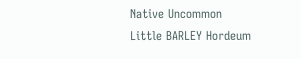Native Uncommon
Little BARLEY Hordeum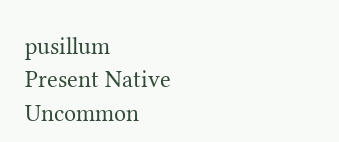pusillum Present Native Uncommon